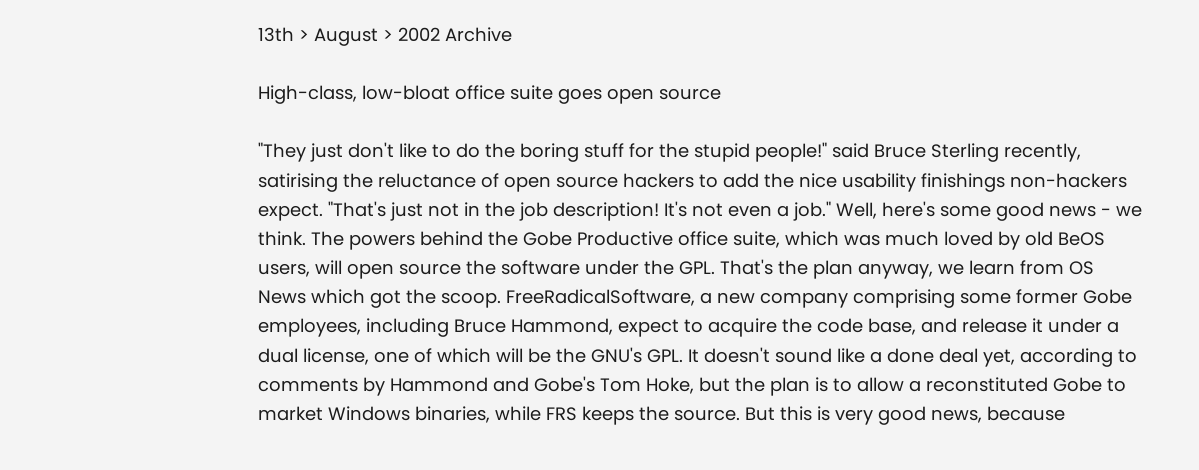13th > August > 2002 Archive

High-class, low-bloat office suite goes open source

"They just don't like to do the boring stuff for the stupid people!" said Bruce Sterling recently, satirising the reluctance of open source hackers to add the nice usability finishings non-hackers expect. "That's just not in the job description! It's not even a job." Well, here's some good news - we think. The powers behind the Gobe Productive office suite, which was much loved by old BeOS users, will open source the software under the GPL. That's the plan anyway, we learn from OS News which got the scoop. FreeRadicalSoftware, a new company comprising some former Gobe employees, including Bruce Hammond, expect to acquire the code base, and release it under a dual license, one of which will be the GNU's GPL. It doesn't sound like a done deal yet, according to comments by Hammond and Gobe's Tom Hoke, but the plan is to allow a reconstituted Gobe to market Windows binaries, while FRS keeps the source. But this is very good news, because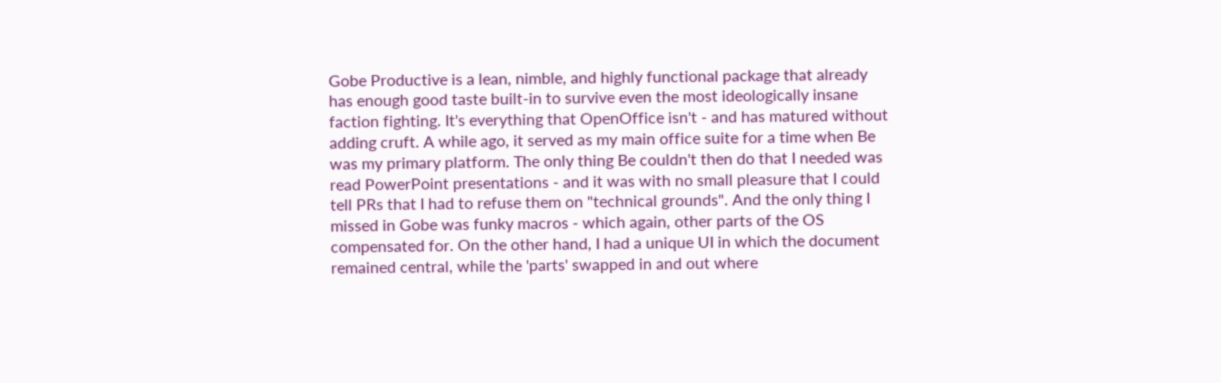Gobe Productive is a lean, nimble, and highly functional package that already has enough good taste built-in to survive even the most ideologically insane faction fighting. It's everything that OpenOffice isn't - and has matured without adding cruft. A while ago, it served as my main office suite for a time when Be was my primary platform. The only thing Be couldn't then do that I needed was read PowerPoint presentations - and it was with no small pleasure that I could tell PRs that I had to refuse them on "technical grounds". And the only thing I missed in Gobe was funky macros - which again, other parts of the OS compensated for. On the other hand, I had a unique UI in which the document remained central, while the 'parts' swapped in and out where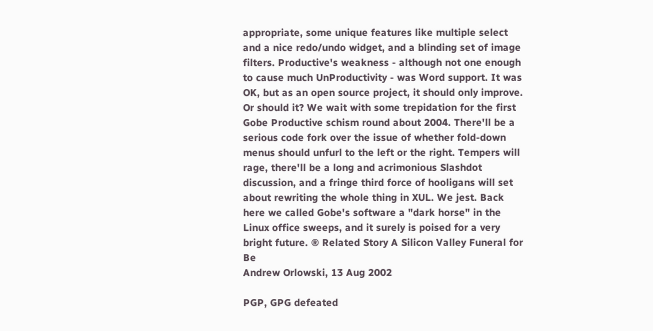appropriate, some unique features like multiple select and a nice redo/undo widget, and a blinding set of image filters. Productive's weakness - although not one enough to cause much UnProductivity - was Word support. It was OK, but as an open source project, it should only improve. Or should it? We wait with some trepidation for the first Gobe Productive schism round about 2004. There'll be a serious code fork over the issue of whether fold-down menus should unfurl to the left or the right. Tempers will rage, there'll be a long and acrimonious Slashdot discussion, and a fringe third force of hooligans will set about rewriting the whole thing in XUL. We jest. Back here we called Gobe's software a "dark horse" in the Linux office sweeps, and it surely is poised for a very bright future. ® Related Story A Silicon Valley Funeral for Be
Andrew Orlowski, 13 Aug 2002

PGP, GPG defeated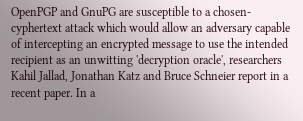OpenPGP and GnuPG are susceptible to a chosen-cyphertext attack which would allow an adversary capable of intercepting an encrypted message to use the intended recipient as an unwitting 'decryption oracle', researchers Kahil Jallad, Jonathan Katz and Bruce Schneier report in a recent paper. In a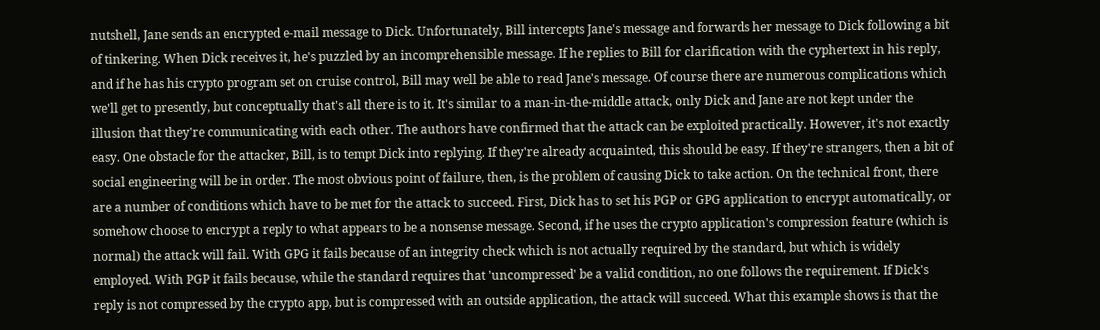nutshell, Jane sends an encrypted e-mail message to Dick. Unfortunately, Bill intercepts Jane's message and forwards her message to Dick following a bit of tinkering. When Dick receives it, he's puzzled by an incomprehensible message. If he replies to Bill for clarification with the cyphertext in his reply, and if he has his crypto program set on cruise control, Bill may well be able to read Jane's message. Of course there are numerous complications which we'll get to presently, but conceptually that's all there is to it. It's similar to a man-in-the-middle attack, only Dick and Jane are not kept under the illusion that they're communicating with each other. The authors have confirmed that the attack can be exploited practically. However, it's not exactly easy. One obstacle for the attacker, Bill, is to tempt Dick into replying. If they're already acquainted, this should be easy. If they're strangers, then a bit of social engineering will be in order. The most obvious point of failure, then, is the problem of causing Dick to take action. On the technical front, there are a number of conditions which have to be met for the attack to succeed. First, Dick has to set his PGP or GPG application to encrypt automatically, or somehow choose to encrypt a reply to what appears to be a nonsense message. Second, if he uses the crypto application's compression feature (which is normal) the attack will fail. With GPG it fails because of an integrity check which is not actually required by the standard, but which is widely employed. With PGP it fails because, while the standard requires that 'uncompressed' be a valid condition, no one follows the requirement. If Dick's reply is not compressed by the crypto app, but is compressed with an outside application, the attack will succeed. What this example shows is that the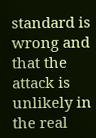standard is wrong and that the attack is unlikely in the real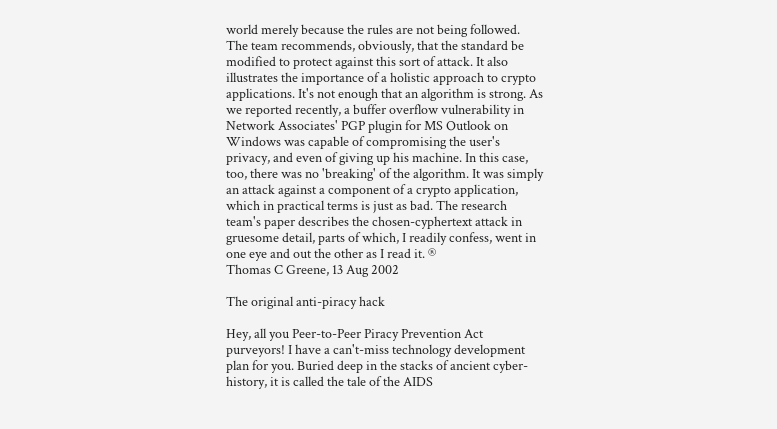world merely because the rules are not being followed. The team recommends, obviously, that the standard be modified to protect against this sort of attack. It also illustrates the importance of a holistic approach to crypto applications. It's not enough that an algorithm is strong. As we reported recently, a buffer overflow vulnerability in Network Associates' PGP plugin for MS Outlook on Windows was capable of compromising the user's privacy, and even of giving up his machine. In this case, too, there was no 'breaking' of the algorithm. It was simply an attack against a component of a crypto application, which in practical terms is just as bad. The research team's paper describes the chosen-cyphertext attack in gruesome detail, parts of which, I readily confess, went in one eye and out the other as I read it. ®
Thomas C Greene, 13 Aug 2002

The original anti-piracy hack

Hey, all you Peer-to-Peer Piracy Prevention Act purveyors! I have a can't-miss technology development plan for you. Buried deep in the stacks of ancient cyber-history, it is called the tale of the AIDS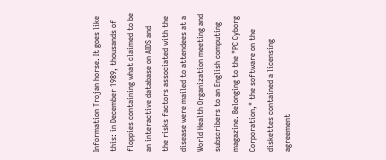Information Trojan horse. It goes like this: in December 1989, thousands of floppies containing what claimed to be an interactive database on AIDS and the risks factors associated with the disease were mailed to attendees at a World Health Organization meeting and subscribers to an English computing magazine. Belonging to the "PC Cyborg Corporation," the software on the diskettes contained a licensing agreement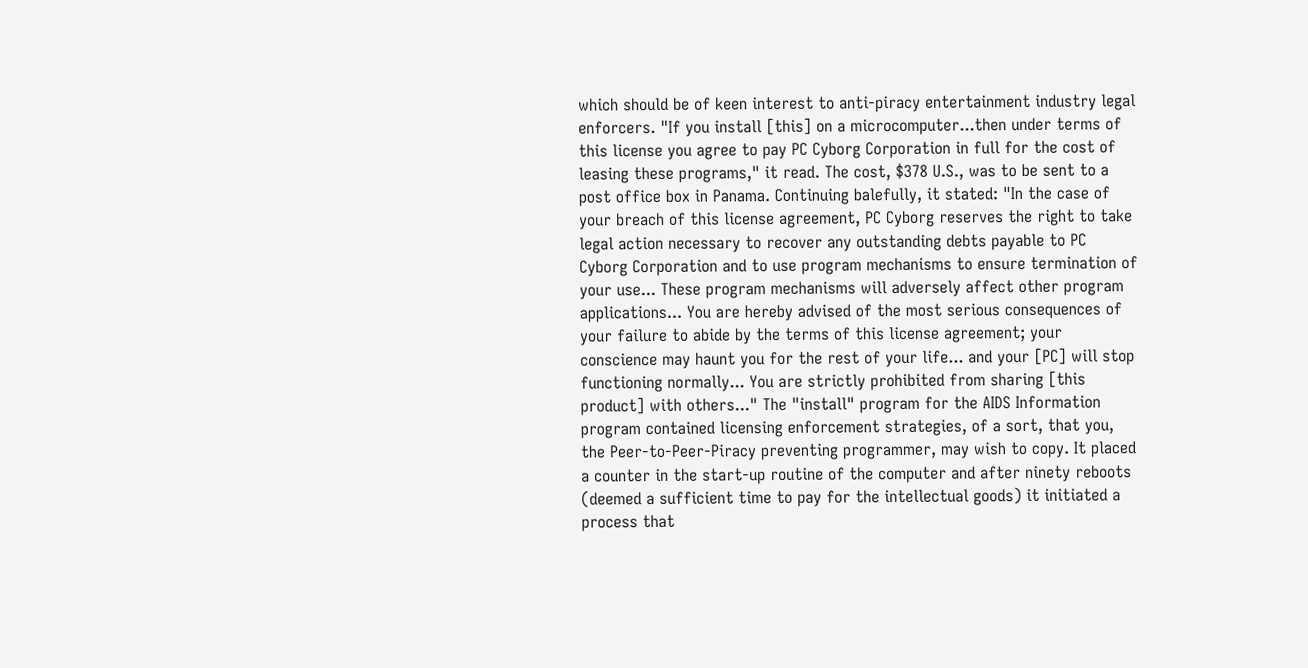which should be of keen interest to anti-piracy entertainment industry legal enforcers. "If you install [this] on a microcomputer...then under terms of this license you agree to pay PC Cyborg Corporation in full for the cost of leasing these programs," it read. The cost, $378 U.S., was to be sent to a post office box in Panama. Continuing balefully, it stated: "In the case of your breach of this license agreement, PC Cyborg reserves the right to take legal action necessary to recover any outstanding debts payable to PC Cyborg Corporation and to use program mechanisms to ensure termination of your use... These program mechanisms will adversely affect other program applications... You are hereby advised of the most serious consequences of your failure to abide by the terms of this license agreement; your conscience may haunt you for the rest of your life... and your [PC] will stop functioning normally... You are strictly prohibited from sharing [this product] with others..." The "install" program for the AIDS Information program contained licensing enforcement strategies, of a sort, that you, the Peer-to-Peer-Piracy preventing programmer, may wish to copy. It placed a counter in the start-up routine of the computer and after ninety reboots (deemed a sufficient time to pay for the intellectual goods) it initiated a process that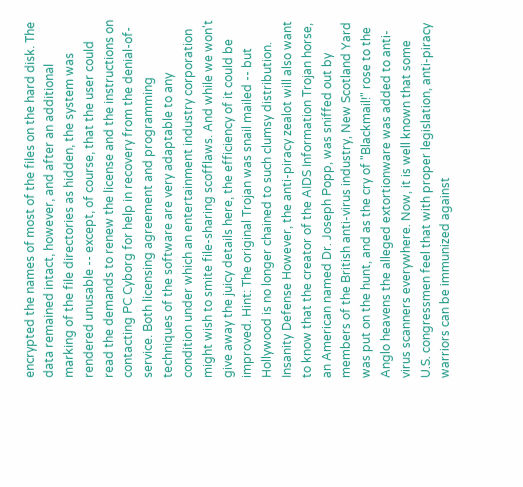encrypted the names of most of the files on the hard disk. The data remained intact, however, and after an additional marking of the file directories as hidden, the system was rendered unusable -- except, of course, that the user could read the demands to renew the license and the instructions on contacting PC Cyborg for help in recovery from the denial-of-service. Both licensing agreement and programming techniques of the software are very adaptable to any condition under which an entertainment industry corporation might wish to smite file-sharing scofflaws. And while we won't give away the juicy details here, the efficiency of it could be improved. Hint: The original Trojan was snail mailed -- but Hollywood is no longer chained to such clumsy distribution. Insanity Defense However, the anti-piracy zealot will also want to know that the creator of the AIDS Information Trojan horse, an American named Dr. Joseph Popp, was sniffed out by members of the British anti-virus industry, New Scotland Yard was put on the hunt, and as the cry of "Blackmail!" rose to the Anglo heavens the alleged extortionware was added to anti-virus scanners everywhere. Now, it is well known that some U.S. congressmen feel that with proper legislation, anti-piracy warriors can be immunized against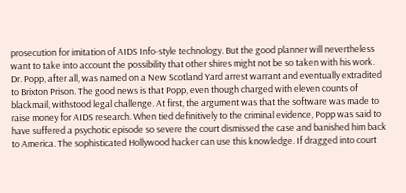prosecution for imitation of AIDS Info-style technology. But the good planner will nevertheless want to take into account the possibility that other shires might not be so taken with his work. Dr. Popp, after all, was named on a New Scotland Yard arrest warrant and eventually extradited to Brixton Prison. The good news is that Popp, even though charged with eleven counts of blackmail, withstood legal challenge. At first, the argument was that the software was made to raise money for AIDS research. When tied definitively to the criminal evidence, Popp was said to have suffered a psychotic episode so severe the court dismissed the case and banished him back to America. The sophisticated Hollywood hacker can use this knowledge. If dragged into court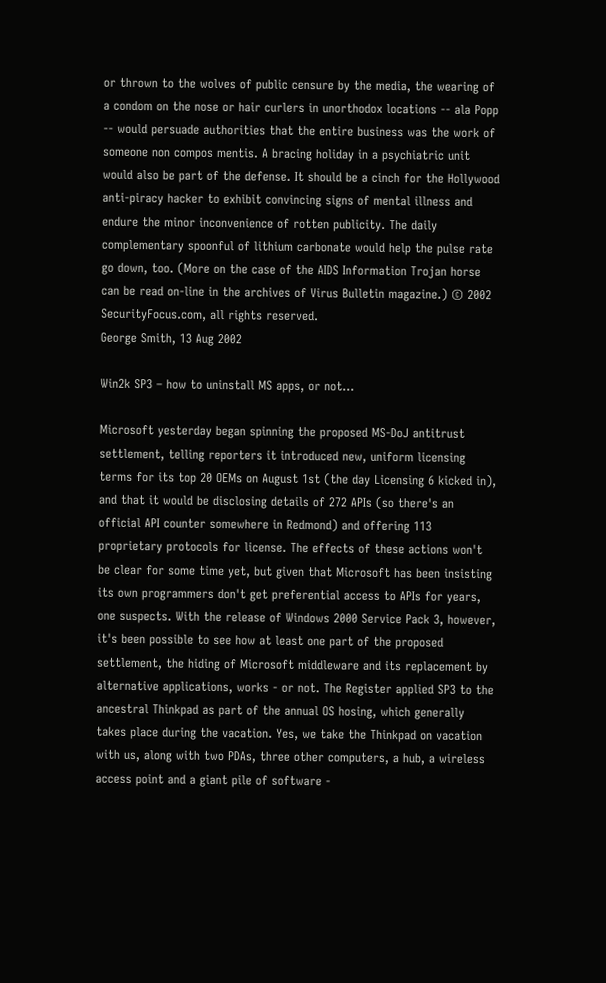or thrown to the wolves of public censure by the media, the wearing of a condom on the nose or hair curlers in unorthodox locations -- ala Popp -- would persuade authorities that the entire business was the work of someone non compos mentis. A bracing holiday in a psychiatric unit would also be part of the defense. It should be a cinch for the Hollywood anti-piracy hacker to exhibit convincing signs of mental illness and endure the minor inconvenience of rotten publicity. The daily complementary spoonful of lithium carbonate would help the pulse rate go down, too. (More on the case of the AIDS Information Trojan horse can be read on-line in the archives of Virus Bulletin magazine.) © 2002 SecurityFocus.com, all rights reserved.
George Smith, 13 Aug 2002

Win2k SP3 – how to uninstall MS apps, or not…

Microsoft yesterday began spinning the proposed MS-DoJ antitrust settlement, telling reporters it introduced new, uniform licensing terms for its top 20 OEMs on August 1st (the day Licensing 6 kicked in), and that it would be disclosing details of 272 APIs (so there's an official API counter somewhere in Redmond) and offering 113 proprietary protocols for license. The effects of these actions won't be clear for some time yet, but given that Microsoft has been insisting its own programmers don't get preferential access to APIs for years, one suspects. With the release of Windows 2000 Service Pack 3, however, it's been possible to see how at least one part of the proposed settlement, the hiding of Microsoft middleware and its replacement by alternative applications, works - or not. The Register applied SP3 to the ancestral Thinkpad as part of the annual OS hosing, which generally takes place during the vacation. Yes, we take the Thinkpad on vacation with us, along with two PDAs, three other computers, a hub, a wireless access point and a giant pile of software -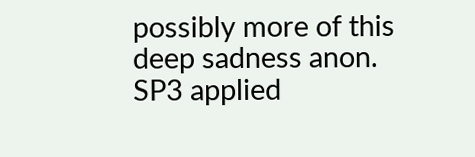possibly more of this deep sadness anon. SP3 applied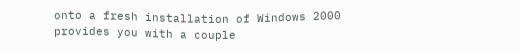onto a fresh installation of Windows 2000 provides you with a couple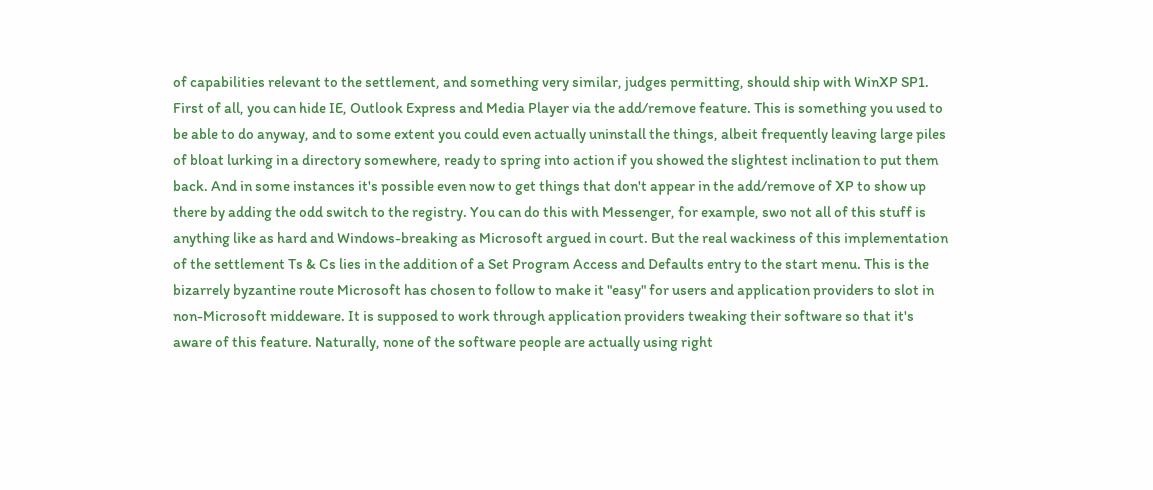of capabilities relevant to the settlement, and something very similar, judges permitting, should ship with WinXP SP1. First of all, you can hide IE, Outlook Express and Media Player via the add/remove feature. This is something you used to be able to do anyway, and to some extent you could even actually uninstall the things, albeit frequently leaving large piles of bloat lurking in a directory somewhere, ready to spring into action if you showed the slightest inclination to put them back. And in some instances it's possible even now to get things that don't appear in the add/remove of XP to show up there by adding the odd switch to the registry. You can do this with Messenger, for example, swo not all of this stuff is anything like as hard and Windows-breaking as Microsoft argued in court. But the real wackiness of this implementation of the settlement Ts & Cs lies in the addition of a Set Program Access and Defaults entry to the start menu. This is the bizarrely byzantine route Microsoft has chosen to follow to make it "easy" for users and application providers to slot in non-Microsoft middeware. It is supposed to work through application providers tweaking their software so that it's aware of this feature. Naturally, none of the software people are actually using right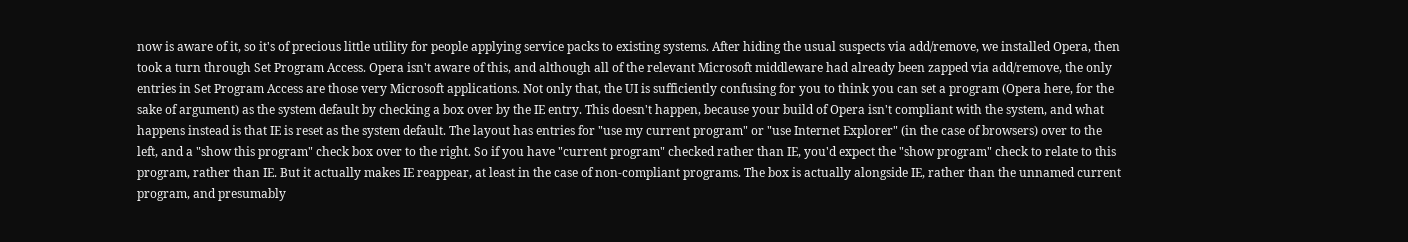now is aware of it, so it's of precious little utility for people applying service packs to existing systems. After hiding the usual suspects via add/remove, we installed Opera, then took a turn through Set Program Access. Opera isn't aware of this, and although all of the relevant Microsoft middleware had already been zapped via add/remove, the only entries in Set Program Access are those very Microsoft applications. Not only that, the UI is sufficiently confusing for you to think you can set a program (Opera here, for the sake of argument) as the system default by checking a box over by the IE entry. This doesn't happen, because your build of Opera isn't compliant with the system, and what happens instead is that IE is reset as the system default. The layout has entries for "use my current program" or "use Internet Explorer" (in the case of browsers) over to the left, and a "show this program" check box over to the right. So if you have "current program" checked rather than IE, you'd expect the "show program" check to relate to this program, rather than IE. But it actually makes IE reappear, at least in the case of non-compliant programs. The box is actually alongside IE, rather than the unnamed current program, and presumably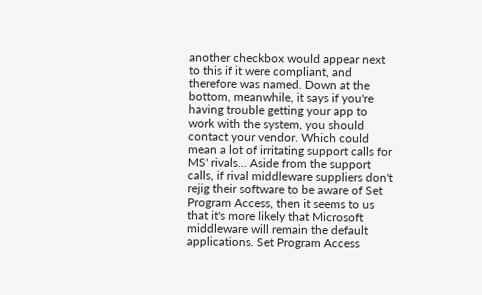another checkbox would appear next to this if it were compliant, and therefore was named. Down at the bottom, meanwhile, it says if you're having trouble getting your app to work with the system, you should contact your vendor. Which could mean a lot of irritating support calls for MS' rivals... Aside from the support calls, if rival middleware suppliers don't rejig their software to be aware of Set Program Access, then it seems to us that it's more likely that Microsoft middleware will remain the default applications. Set Program Access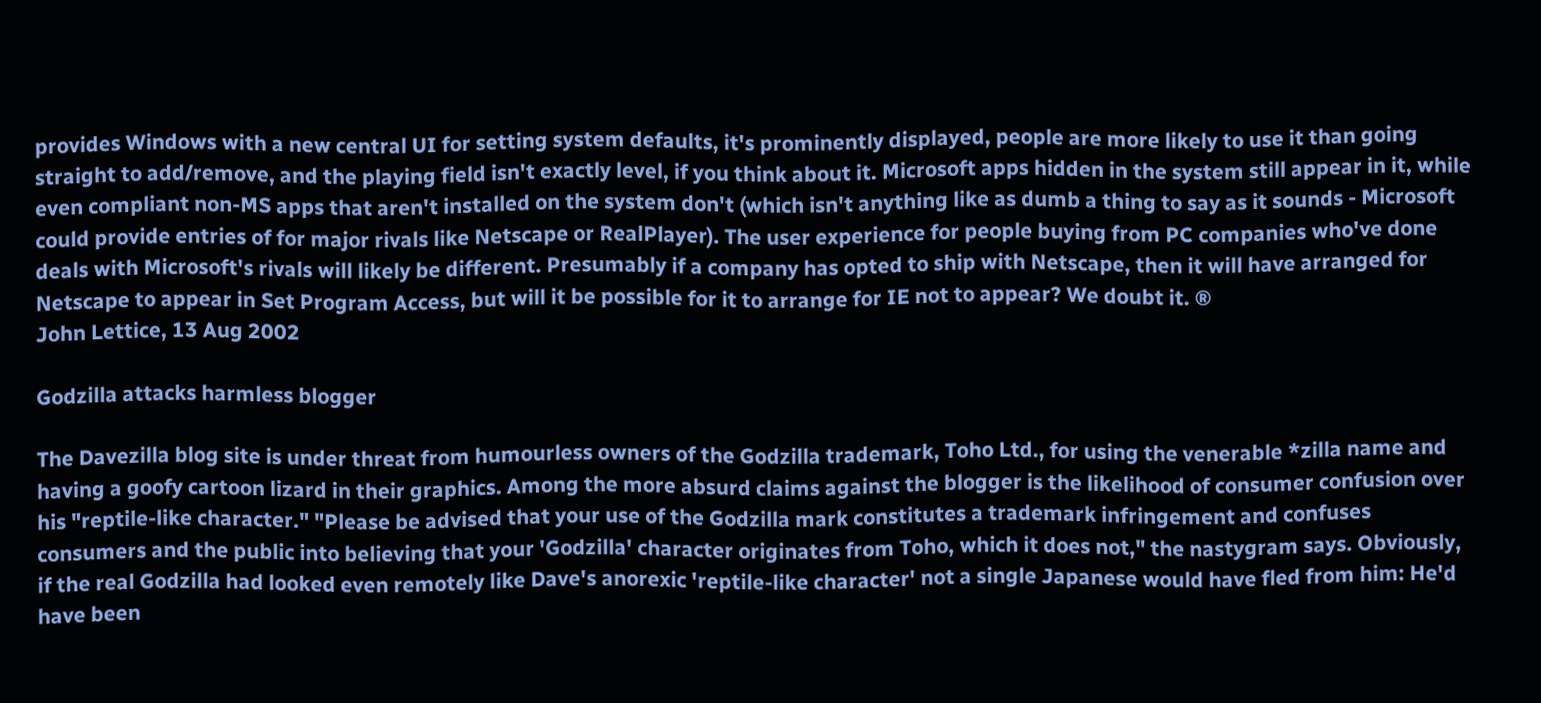provides Windows with a new central UI for setting system defaults, it's prominently displayed, people are more likely to use it than going straight to add/remove, and the playing field isn't exactly level, if you think about it. Microsoft apps hidden in the system still appear in it, while even compliant non-MS apps that aren't installed on the system don't (which isn't anything like as dumb a thing to say as it sounds - Microsoft could provide entries of for major rivals like Netscape or RealPlayer). The user experience for people buying from PC companies who've done deals with Microsoft's rivals will likely be different. Presumably if a company has opted to ship with Netscape, then it will have arranged for Netscape to appear in Set Program Access, but will it be possible for it to arrange for IE not to appear? We doubt it. ®
John Lettice, 13 Aug 2002

Godzilla attacks harmless blogger

The Davezilla blog site is under threat from humourless owners of the Godzilla trademark, Toho Ltd., for using the venerable *zilla name and having a goofy cartoon lizard in their graphics. Among the more absurd claims against the blogger is the likelihood of consumer confusion over his "reptile-like character." "Please be advised that your use of the Godzilla mark constitutes a trademark infringement and confuses consumers and the public into believing that your 'Godzilla' character originates from Toho, which it does not," the nastygram says. Obviously, if the real Godzilla had looked even remotely like Dave's anorexic 'reptile-like character' not a single Japanese would have fled from him: He'd have been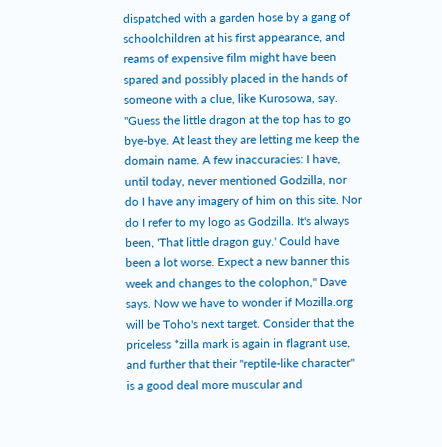dispatched with a garden hose by a gang of schoolchildren at his first appearance, and reams of expensive film might have been spared and possibly placed in the hands of someone with a clue, like Kurosowa, say. "Guess the little dragon at the top has to go bye-bye. At least they are letting me keep the domain name. A few inaccuracies: I have, until today, never mentioned Godzilla, nor do I have any imagery of him on this site. Nor do I refer to my logo as Godzilla. It's always been, 'That little dragon guy.' Could have been a lot worse. Expect a new banner this week and changes to the colophon," Dave says. Now we have to wonder if Mozilla.org will be Toho's next target. Consider that the priceless *zilla mark is again in flagrant use, and further that their "reptile-like character" is a good deal more muscular and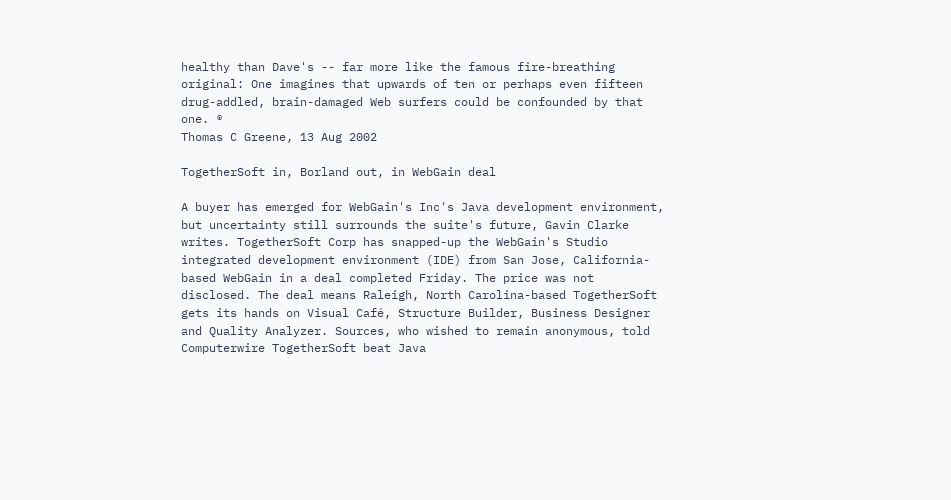healthy than Dave's -- far more like the famous fire-breathing original: One imagines that upwards of ten or perhaps even fifteen drug-addled, brain-damaged Web surfers could be confounded by that one. ®
Thomas C Greene, 13 Aug 2002

TogetherSoft in, Borland out, in WebGain deal

A buyer has emerged for WebGain's Inc's Java development environment, but uncertainty still surrounds the suite's future, Gavin Clarke writes. TogetherSoft Corp has snapped-up the WebGain's Studio integrated development environment (IDE) from San Jose, California-based WebGain in a deal completed Friday. The price was not disclosed. The deal means Raleigh, North Carolina-based TogetherSoft gets its hands on Visual Café, Structure Builder, Business Designer and Quality Analyzer. Sources, who wished to remain anonymous, told Computerwire TogetherSoft beat Java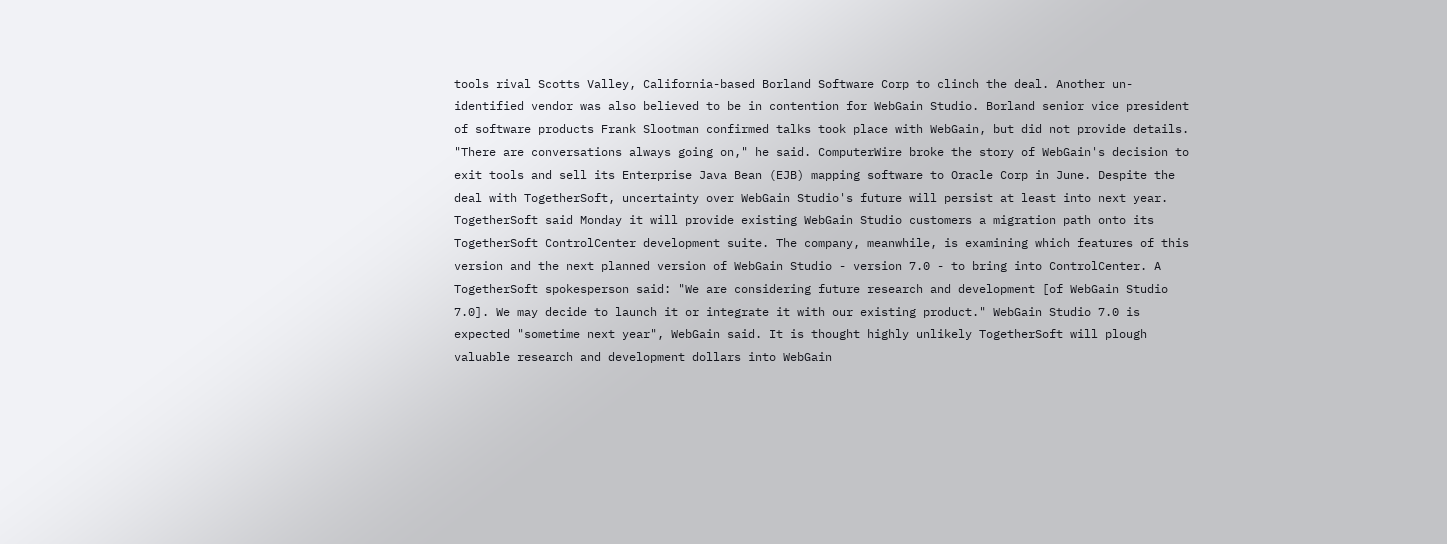tools rival Scotts Valley, California-based Borland Software Corp to clinch the deal. Another un-identified vendor was also believed to be in contention for WebGain Studio. Borland senior vice president of software products Frank Slootman confirmed talks took place with WebGain, but did not provide details. "There are conversations always going on," he said. ComputerWire broke the story of WebGain's decision to exit tools and sell its Enterprise Java Bean (EJB) mapping software to Oracle Corp in June. Despite the deal with TogetherSoft, uncertainty over WebGain Studio's future will persist at least into next year. TogetherSoft said Monday it will provide existing WebGain Studio customers a migration path onto its TogetherSoft ControlCenter development suite. The company, meanwhile, is examining which features of this version and the next planned version of WebGain Studio - version 7.0 - to bring into ControlCenter. A TogetherSoft spokesperson said: "We are considering future research and development [of WebGain Studio 7.0]. We may decide to launch it or integrate it with our existing product." WebGain Studio 7.0 is expected "sometime next year", WebGain said. It is thought highly unlikely TogetherSoft will plough valuable research and development dollars into WebGain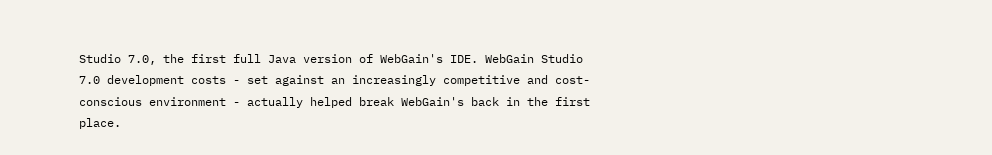Studio 7.0, the first full Java version of WebGain's IDE. WebGain Studio 7.0 development costs - set against an increasingly competitive and cost-conscious environment - actually helped break WebGain's back in the first place.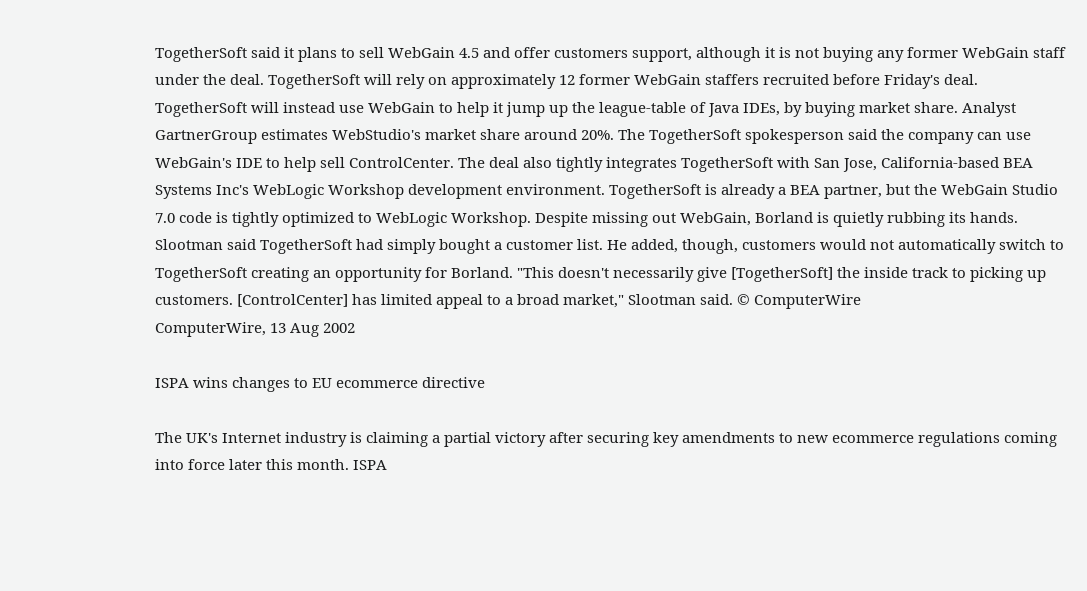TogetherSoft said it plans to sell WebGain 4.5 and offer customers support, although it is not buying any former WebGain staff under the deal. TogetherSoft will rely on approximately 12 former WebGain staffers recruited before Friday's deal. TogetherSoft will instead use WebGain to help it jump up the league-table of Java IDEs, by buying market share. Analyst GartnerGroup estimates WebStudio's market share around 20%. The TogetherSoft spokesperson said the company can use WebGain's IDE to help sell ControlCenter. The deal also tightly integrates TogetherSoft with San Jose, California-based BEA Systems Inc's WebLogic Workshop development environment. TogetherSoft is already a BEA partner, but the WebGain Studio 7.0 code is tightly optimized to WebLogic Workshop. Despite missing out WebGain, Borland is quietly rubbing its hands. Slootman said TogetherSoft had simply bought a customer list. He added, though, customers would not automatically switch to TogetherSoft creating an opportunity for Borland. "This doesn't necessarily give [TogetherSoft] the inside track to picking up customers. [ControlCenter] has limited appeal to a broad market," Slootman said. © ComputerWire
ComputerWire, 13 Aug 2002

ISPA wins changes to EU ecommerce directive

The UK's Internet industry is claiming a partial victory after securing key amendments to new ecommerce regulations coming into force later this month. ISPA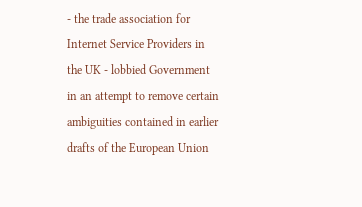- the trade association for Internet Service Providers in the UK - lobbied Government in an attempt to remove certain ambiguities contained in earlier drafts of the European Union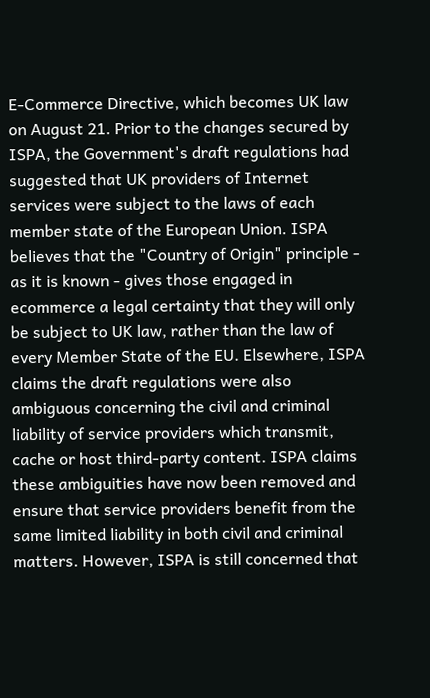E-Commerce Directive, which becomes UK law on August 21. Prior to the changes secured by ISPA, the Government's draft regulations had suggested that UK providers of Internet services were subject to the laws of each member state of the European Union. ISPA believes that the "Country of Origin" principle - as it is known - gives those engaged in ecommerce a legal certainty that they will only be subject to UK law, rather than the law of every Member State of the EU. Elsewhere, ISPA claims the draft regulations were also ambiguous concerning the civil and criminal liability of service providers which transmit, cache or host third-party content. ISPA claims these ambiguities have now been removed and ensure that service providers benefit from the same limited liability in both civil and criminal matters. However, ISPA is still concerned that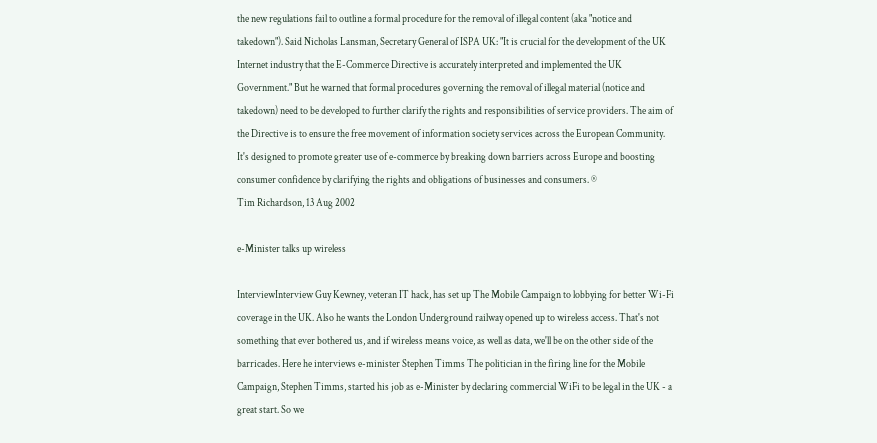the new regulations fail to outline a formal procedure for the removal of illegal content (aka "notice and takedown"). Said Nicholas Lansman, Secretary General of ISPA UK: "It is crucial for the development of the UK Internet industry that the E-Commerce Directive is accurately interpreted and implemented the UK Government." But he warned that formal procedures governing the removal of illegal material (notice and takedown) need to be developed to further clarify the rights and responsibilities of service providers. The aim of the Directive is to ensure the free movement of information society services across the European Community. It's designed to promote greater use of e-commerce by breaking down barriers across Europe and boosting consumer confidence by clarifying the rights and obligations of businesses and consumers. ®
Tim Richardson, 13 Aug 2002

e-Minister talks up wireless

InterviewInterview Guy Kewney, veteran IT hack, has set up The Mobile Campaign to lobbying for better Wi-Fi coverage in the UK. Also he wants the London Underground railway opened up to wireless access. That's not something that ever bothered us, and if wireless means voice, as well as data, we'll be on the other side of the barricades. Here he interviews e-minister Stephen Timms The politician in the firing line for the Mobile Campaign, Stephen Timms, started his job as e-Minister by declaring commercial WiFi to be legal in the UK - a great start. So we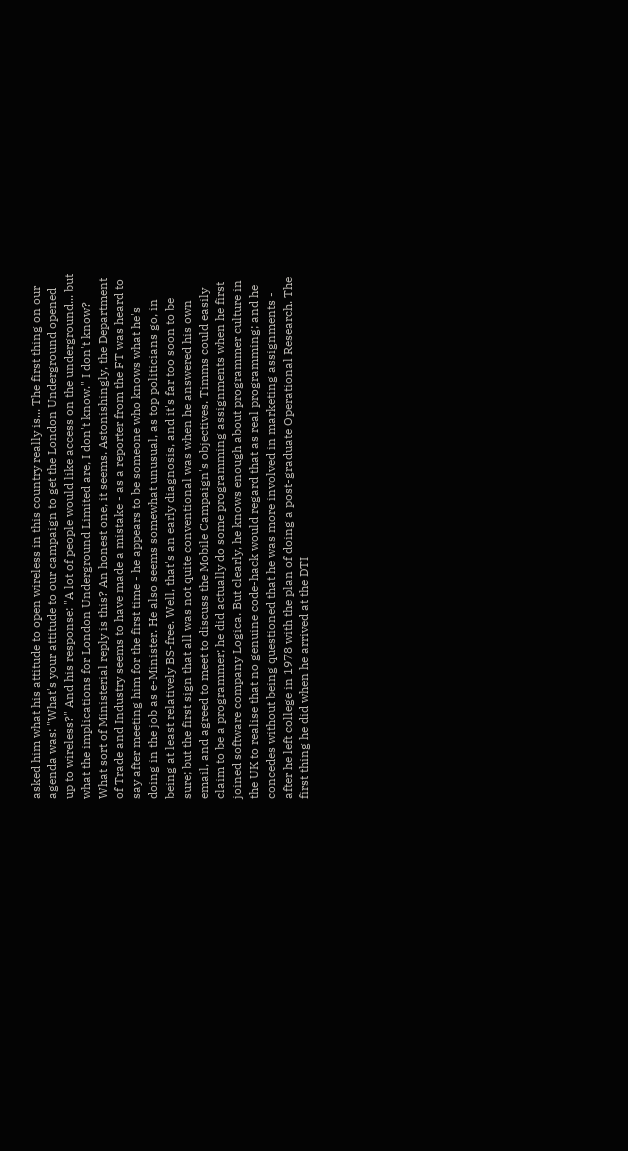asked him what his attitude to open wireless in this country really is... The first thing on our agenda was: "What's your attitude to our campaign to get the London Underground opened up to wireless?" And his response: "A lot of people would like access on the underground... but what the implications for London Underground Limited are, I don't know." I don't know? What sort of Ministerial reply is this? An honest one, it seems. Astonishingly, the Department of Trade and Industry seems to have made a mistake - as a reporter from the FT was heard to say after meeting him for the first time - he appears to be someone who knows what he's doing in the job as e-Minister. He also seems somewhat unusual, as top politicians go, in being at least relatively BS-free. Well, that's an early diagnosis, and it's far too soon to be sure; but the first sign that all was not quite conventional was when he answered his own email, and agreed to meet to discuss the Mobile Campaign's objectives. Timms could easily claim to be a programmer; he did actually do some programming assignments when he first joined software company Logica. But clearly, he knows enough about programmer culture in the UK to realise that no genuine code-hack would regard that as real programming; and he concedes without being questioned that he was more involved in marketing assignments - after he left college in 1978 with the plan of doing a post-graduate Operational Research. The first thing he did when he arrived at the DTI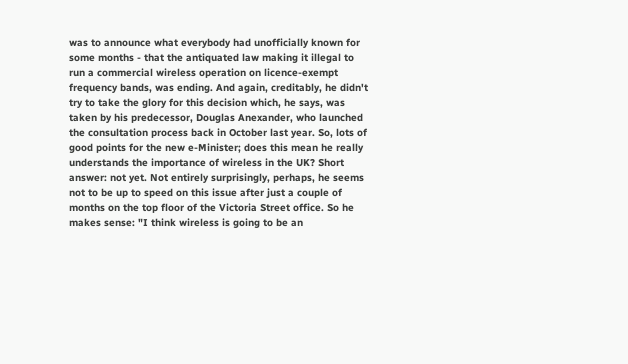was to announce what everybody had unofficially known for some months - that the antiquated law making it illegal to run a commercial wireless operation on licence-exempt frequency bands, was ending. And again, creditably, he didn't try to take the glory for this decision which, he says, was taken by his predecessor, Douglas Anexander, who launched the consultation process back in October last year. So, lots of good points for the new e-Minister; does this mean he really understands the importance of wireless in the UK? Short answer: not yet. Not entirely surprisingly, perhaps, he seems not to be up to speed on this issue after just a couple of months on the top floor of the Victoria Street office. So he makes sense: "I think wireless is going to be an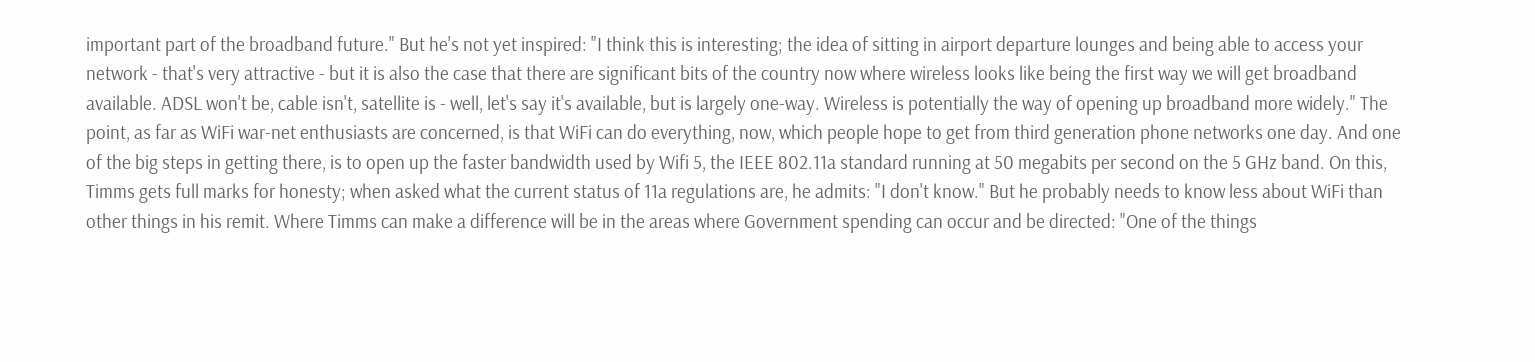important part of the broadband future." But he's not yet inspired: "I think this is interesting; the idea of sitting in airport departure lounges and being able to access your network - that's very attractive - but it is also the case that there are significant bits of the country now where wireless looks like being the first way we will get broadband available. ADSL won't be, cable isn't, satellite is - well, let's say it's available, but is largely one-way. Wireless is potentially the way of opening up broadband more widely." The point, as far as WiFi war-net enthusiasts are concerned, is that WiFi can do everything, now, which people hope to get from third generation phone networks one day. And one of the big steps in getting there, is to open up the faster bandwidth used by Wifi 5, the IEEE 802.11a standard running at 50 megabits per second on the 5 GHz band. On this, Timms gets full marks for honesty; when asked what the current status of 11a regulations are, he admits: "I don't know." But he probably needs to know less about WiFi than other things in his remit. Where Timms can make a difference will be in the areas where Government spending can occur and be directed: "One of the things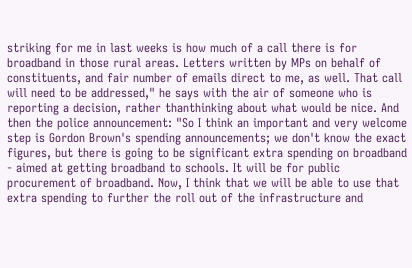striking for me in last weeks is how much of a call there is for broadband in those rural areas. Letters written by MPs on behalf of constituents, and fair number of emails direct to me, as well. That call will need to be addressed," he says with the air of someone who is reporting a decision, rather thanthinking about what would be nice. And then the police announcement: "So I think an important and very welcome step is Gordon Brown's spending announcements; we don't know the exact figures, but there is going to be significant extra spending on broadband - aimed at getting broadband to schools. It will be for public procurement of broadband. Now, I think that we will be able to use that extra spending to further the roll out of the infrastructure and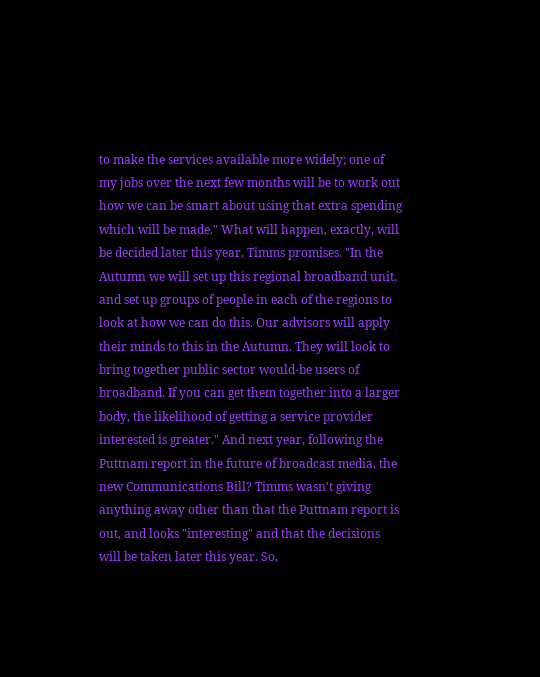to make the services available more widely; one of my jobs over the next few months will be to work out how we can be smart about using that extra spending which will be made." What will happen, exactly, will be decided later this year, Timms promises. "In the Autumn we will set up this regional broadband unit, and set up groups of people in each of the regions to look at how we can do this. Our advisors will apply their minds to this in the Autumn. They will look to bring together public sector would-be users of broadband. If you can get them together into a larger body, the likelihood of getting a service provider interested is greater." And next year, following the Puttnam report in the future of broadcast media, the new Communications Bill? Timms wasn't giving anything away other than that the Puttnam report is out, and looks "interesting" and that the decisions will be taken later this year. So,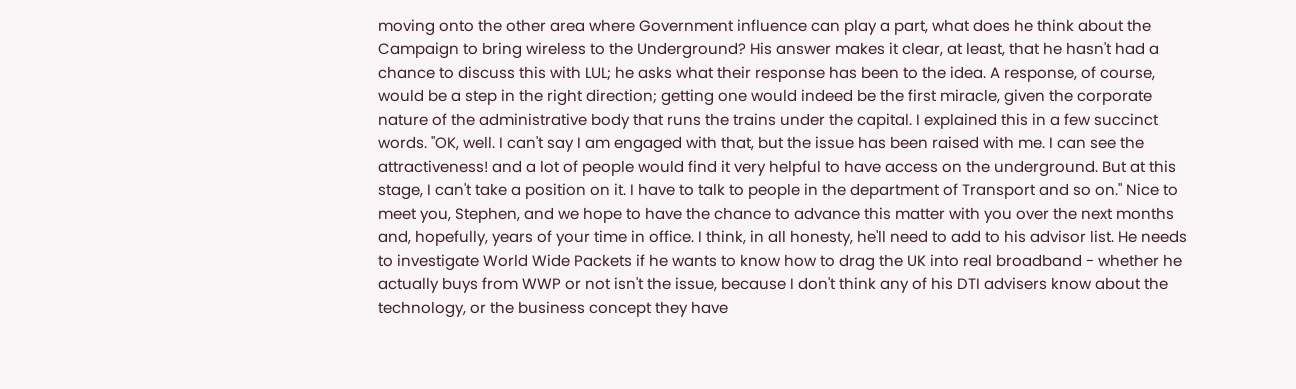moving onto the other area where Government influence can play a part, what does he think about the Campaign to bring wireless to the Underground? His answer makes it clear, at least, that he hasn't had a chance to discuss this with LUL; he asks what their response has been to the idea. A response, of course, would be a step in the right direction; getting one would indeed be the first miracle, given the corporate nature of the administrative body that runs the trains under the capital. I explained this in a few succinct words. "OK, well. I can't say I am engaged with that, but the issue has been raised with me. I can see the attractiveness! and a lot of people would find it very helpful to have access on the underground. But at this stage, I can't take a position on it. I have to talk to people in the department of Transport and so on." Nice to meet you, Stephen, and we hope to have the chance to advance this matter with you over the next months and, hopefully, years of your time in office. I think, in all honesty, he'll need to add to his advisor list. He needs to investigate World Wide Packets if he wants to know how to drag the UK into real broadband - whether he actually buys from WWP or not isn't the issue, because I don't think any of his DTI advisers know about the technology, or the business concept they have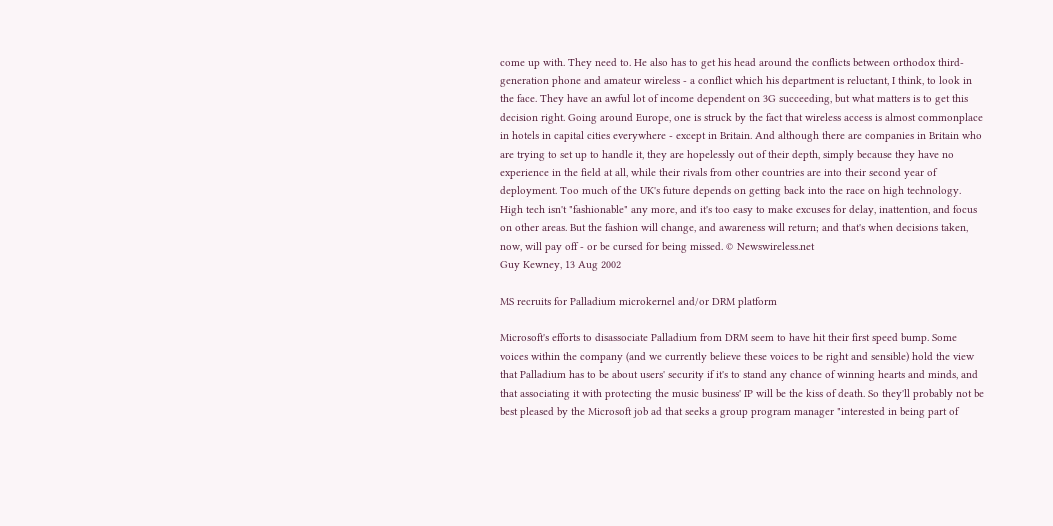come up with. They need to. He also has to get his head around the conflicts between orthodox third-generation phone and amateur wireless - a conflict which his department is reluctant, I think, to look in the face. They have an awful lot of income dependent on 3G succeeding, but what matters is to get this decision right. Going around Europe, one is struck by the fact that wireless access is almost commonplace in hotels in capital cities everywhere - except in Britain. And although there are companies in Britain who are trying to set up to handle it, they are hopelessly out of their depth, simply because they have no experience in the field at all, while their rivals from other countries are into their second year of deployment. Too much of the UK's future depends on getting back into the race on high technology. High tech isn't "fashionable" any more, and it's too easy to make excuses for delay, inattention, and focus on other areas. But the fashion will change, and awareness will return; and that's when decisions taken, now, will pay off - or be cursed for being missed. © Newswireless.net
Guy Kewney, 13 Aug 2002

MS recruits for Palladium microkernel and/or DRM platform

Microsoft's efforts to disassociate Palladium from DRM seem to have hit their first speed bump. Some voices within the company (and we currently believe these voices to be right and sensible) hold the view that Palladium has to be about users' security if it's to stand any chance of winning hearts and minds, and that associating it with protecting the music business' IP will be the kiss of death. So they'll probably not be best pleased by the Microsoft job ad that seeks a group program manager "interested in being part of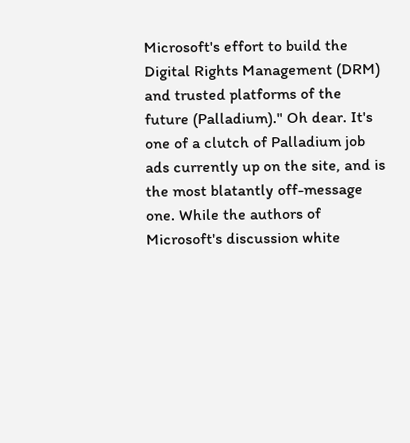Microsoft's effort to build the Digital Rights Management (DRM) and trusted platforms of the future (Palladium)." Oh dear. It's one of a clutch of Palladium job ads currently up on the site, and is the most blatantly off-message one. While the authors of Microsoft's discussion white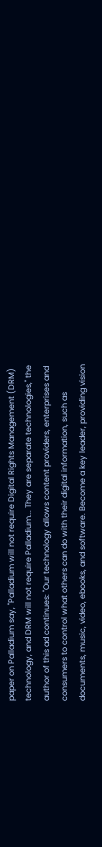paper on Palladium say, "Palladium will not require Digital Rights Management (DRM) technology, and DRM will not require Palladium... They are separate technologies," the author of this ad continues: "Our technology allows content providers, enterprises and consumers to control what others can do with their digital information, such as documents, music, video, ebooks, and software. Become a key leader, providing vision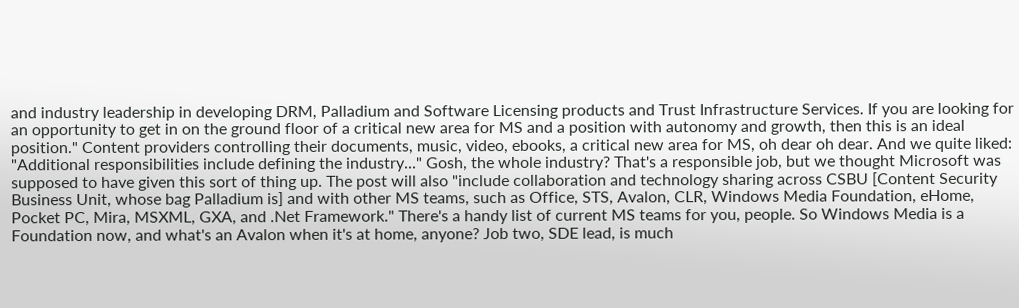and industry leadership in developing DRM, Palladium and Software Licensing products and Trust Infrastructure Services. If you are looking for an opportunity to get in on the ground floor of a critical new area for MS and a position with autonomy and growth, then this is an ideal position." Content providers controlling their documents, music, video, ebooks, a critical new area for MS, oh dear oh dear. And we quite liked: "Additional responsibilities include defining the industry..." Gosh, the whole industry? That's a responsible job, but we thought Microsoft was supposed to have given this sort of thing up. The post will also "include collaboration and technology sharing across CSBU [Content Security Business Unit, whose bag Palladium is] and with other MS teams, such as Office, STS, Avalon, CLR, Windows Media Foundation, eHome, Pocket PC, Mira, MSXML, GXA, and .Net Framework." There's a handy list of current MS teams for you, people. So Windows Media is a Foundation now, and what's an Avalon when it's at home, anyone? Job two, SDE lead, is much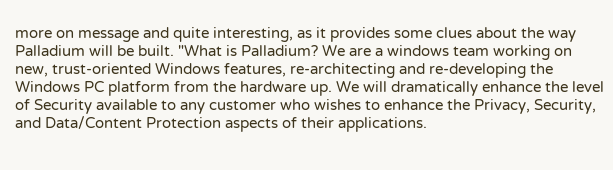more on message and quite interesting, as it provides some clues about the way Palladium will be built. "What is Palladium? We are a windows team working on new, trust-oriented Windows features, re-architecting and re-developing the Windows PC platform from the hardware up. We will dramatically enhance the level of Security available to any customer who wishes to enhance the Privacy, Security, and Data/Content Protection aspects of their applications.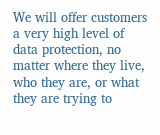We will offer customers a very high level of data protection, no matter where they live, who they are, or what they are trying to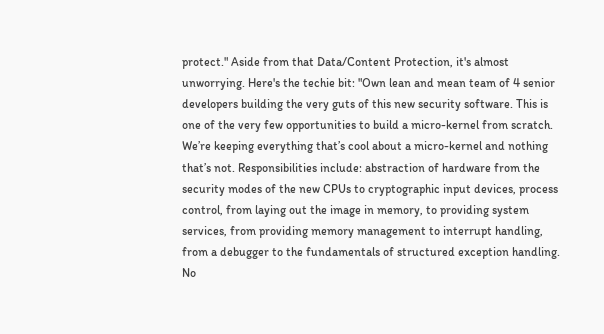protect." Aside from that Data/Content Protection, it's almost unworrying. Here's the techie bit: "Own lean and mean team of 4 senior developers building the very guts of this new security software. This is one of the very few opportunities to build a micro-kernel from scratch. We’re keeping everything that’s cool about a micro-kernel and nothing that’s not. Responsibilities include: abstraction of hardware from the security modes of the new CPUs to cryptographic input devices, process control, from laying out the image in memory, to providing system services, from providing memory management to interrupt handling, from a debugger to the fundamentals of structured exception handling. No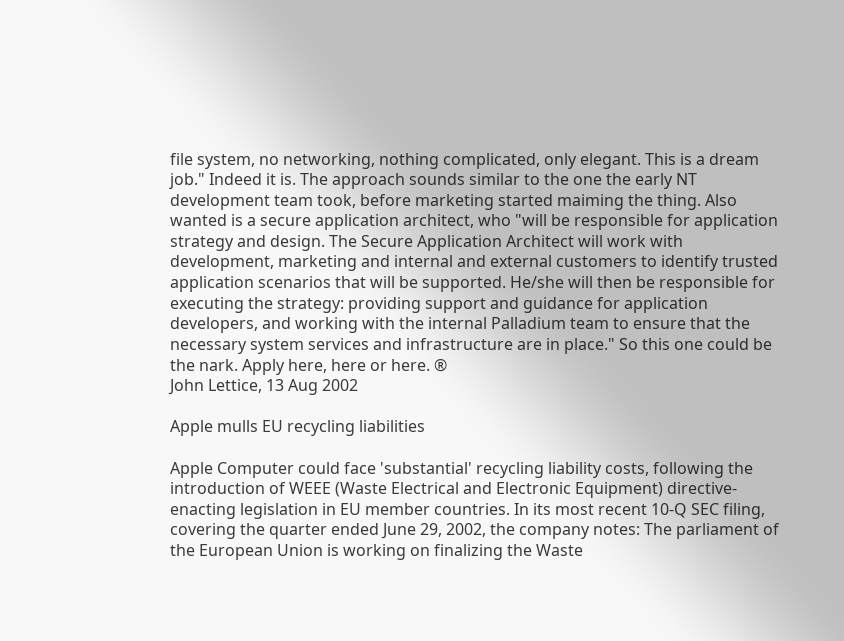file system, no networking, nothing complicated, only elegant. This is a dream job." Indeed it is. The approach sounds similar to the one the early NT development team took, before marketing started maiming the thing. Also wanted is a secure application architect, who "will be responsible for application strategy and design. The Secure Application Architect will work with development, marketing and internal and external customers to identify trusted application scenarios that will be supported. He/she will then be responsible for executing the strategy: providing support and guidance for application developers, and working with the internal Palladium team to ensure that the necessary system services and infrastructure are in place." So this one could be the nark. Apply here, here or here. ®
John Lettice, 13 Aug 2002

Apple mulls EU recycling liabilities

Apple Computer could face 'substantial' recycling liability costs, following the introduction of WEEE (Waste Electrical and Electronic Equipment) directive-enacting legislation in EU member countries. In its most recent 10-Q SEC filing, covering the quarter ended June 29, 2002, the company notes: The parliament of the European Union is working on finalizing the Waste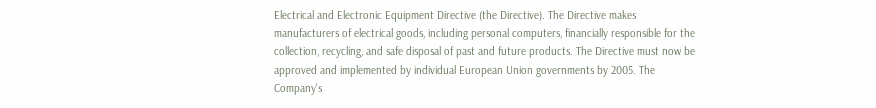Electrical and Electronic Equipment Directive (the Directive). The Directive makes manufacturers of electrical goods, including personal computers, financially responsible for the collection, recycling, and safe disposal of past and future products. The Directive must now be approved and implemented by individual European Union governments by 2005. The Company's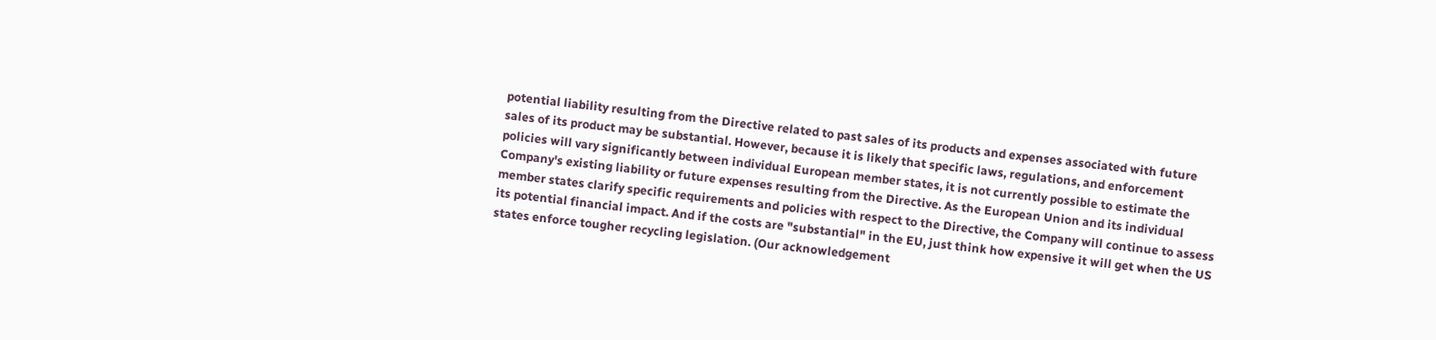potential liability resulting from the Directive related to past sales of its products and expenses associated with future sales of its product may be substantial. However, because it is likely that specific laws, regulations, and enforcement policies will vary significantly between individual European member states, it is not currently possible to estimate the Company's existing liability or future expenses resulting from the Directive. As the European Union and its individual member states clarify specific requirements and policies with respect to the Directive, the Company will continue to assess its potential financial impact. And if the costs are "substantial" in the EU, just think how expensive it will get when the US states enforce tougher recycling legislation. (Our acknowledgement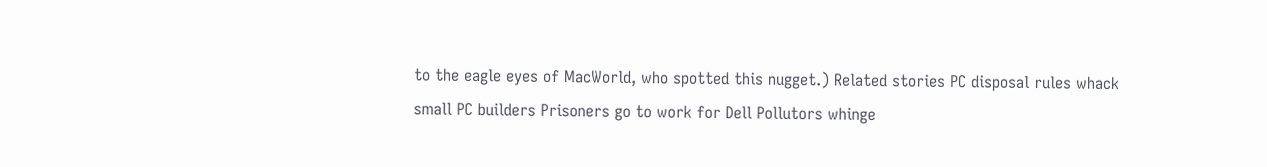to the eagle eyes of MacWorld, who spotted this nugget.) Related stories PC disposal rules whack small PC builders Prisoners go to work for Dell Pollutors whinge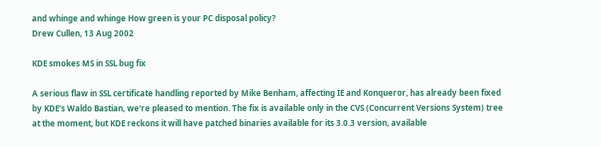and whinge and whinge How green is your PC disposal policy?
Drew Cullen, 13 Aug 2002

KDE smokes MS in SSL bug fix

A serious flaw in SSL certificate handling reported by Mike Benham, affecting IE and Konqueror, has already been fixed by KDE's Waldo Bastian, we're pleased to mention. The fix is available only in the CVS (Concurrent Versions System) tree at the moment, but KDE reckons it will have patched binaries available for its 3.0.3 version, available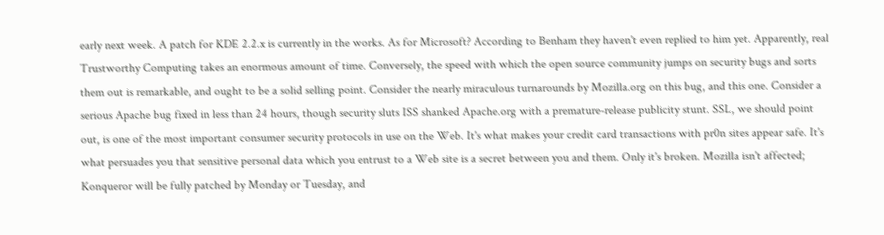early next week. A patch for KDE 2.2.x is currently in the works. As for Microsoft? According to Benham they haven't even replied to him yet. Apparently, real Trustworthy Computing takes an enormous amount of time. Conversely, the speed with which the open source community jumps on security bugs and sorts them out is remarkable, and ought to be a solid selling point. Consider the nearly miraculous turnarounds by Mozilla.org on this bug, and this one. Consider a serious Apache bug fixed in less than 24 hours, though security sluts ISS shanked Apache.org with a premature-release publicity stunt. SSL, we should point out, is one of the most important consumer security protocols in use on the Web. It's what makes your credit card transactions with pr0n sites appear safe. It's what persuades you that sensitive personal data which you entrust to a Web site is a secret between you and them. Only it's broken. Mozilla isn't affected; Konqueror will be fully patched by Monday or Tuesday, and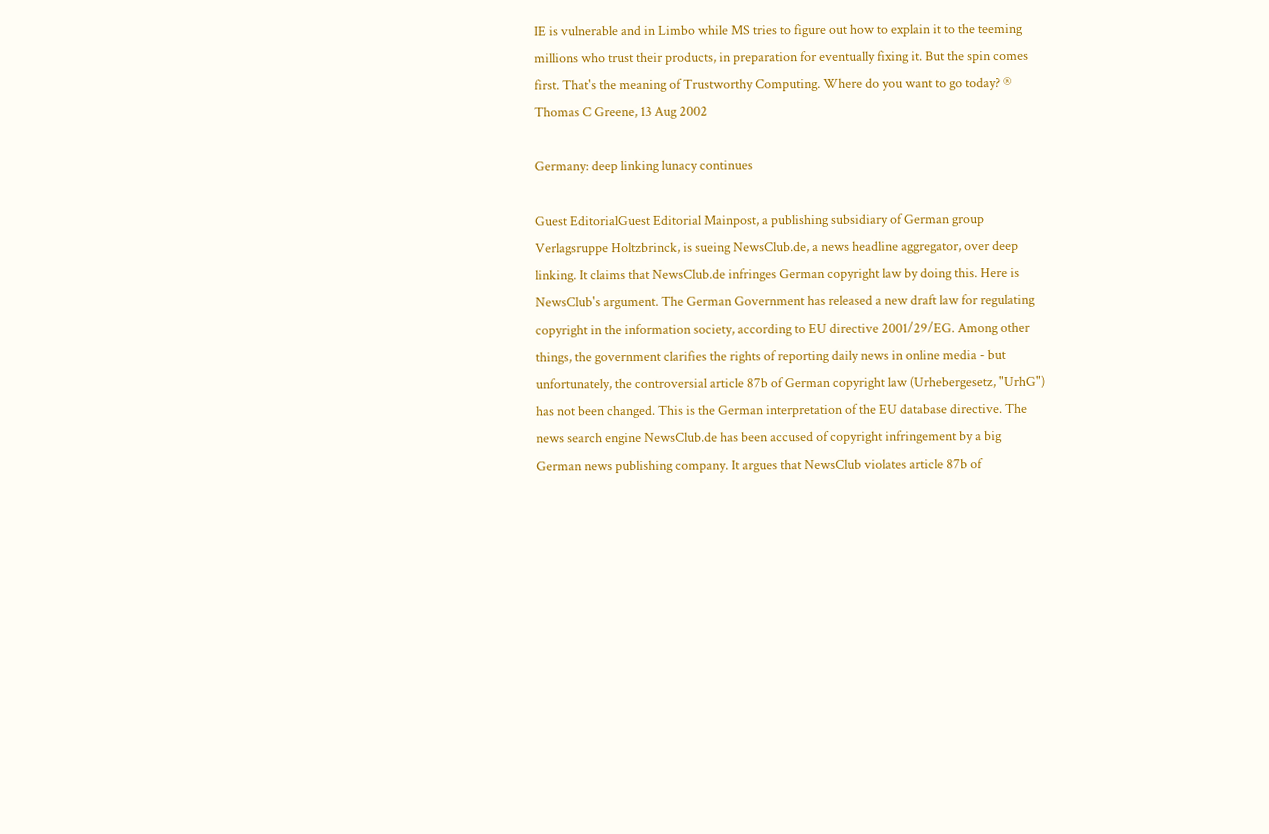IE is vulnerable and in Limbo while MS tries to figure out how to explain it to the teeming millions who trust their products, in preparation for eventually fixing it. But the spin comes first. That's the meaning of Trustworthy Computing. Where do you want to go today? ®
Thomas C Greene, 13 Aug 2002

Germany: deep linking lunacy continues

Guest EditorialGuest Editorial Mainpost, a publishing subsidiary of German group Verlagsruppe Holtzbrinck, is sueing NewsClub.de, a news headline aggregator, over deep linking. It claims that NewsClub.de infringes German copyright law by doing this. Here is NewsClub's argument. The German Government has released a new draft law for regulating copyright in the information society, according to EU directive 2001/29/EG. Among other things, the government clarifies the rights of reporting daily news in online media - but unfortunately, the controversial article 87b of German copyright law (Urhebergesetz, "UrhG") has not been changed. This is the German interpretation of the EU database directive. The news search engine NewsClub.de has been accused of copyright infringement by a big German news publishing company. It argues that NewsClub violates article 87b of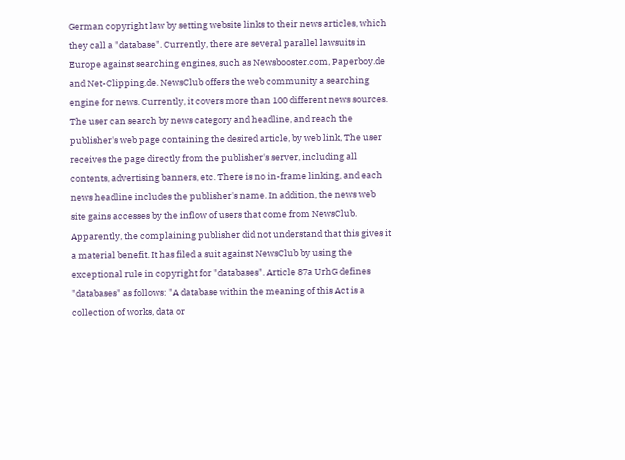German copyright law by setting website links to their news articles, which they call a "database". Currently, there are several parallel lawsuits in Europe against searching engines, such as Newsbooster.com, Paperboy.de and Net-Clipping.de. NewsClub offers the web community a searching engine for news. Currently, it covers more than 100 different news sources. The user can search by news category and headline, and reach the publisher's web page containing the desired article, by web link, The user receives the page directly from the publisher's server, including all contents, advertising banners, etc. There is no in-frame linking, and each news headline includes the publisher's name. In addition, the news web site gains accesses by the inflow of users that come from NewsClub. Apparently, the complaining publisher did not understand that this gives it a material benefit. It has filed a suit against NewsClub by using the exceptional rule in copyright for "databases". Article 87a UrhG defines "databases" as follows: "A database within the meaning of this Act is a collection of works, data or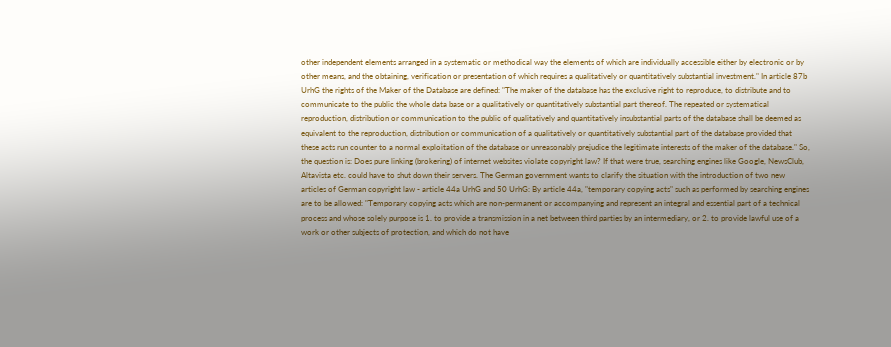other independent elements arranged in a systematic or methodical way the elements of which are individually accessible either by electronic or by other means, and the obtaining, verification or presentation of which requires a qualitatively or quantitatively substantial investment." In article 87b UrhG the rights of the Maker of the Database are defined: "The maker of the database has the exclusive right to reproduce, to distribute and to communicate to the public the whole data base or a qualitatively or quantitatively substantial part thereof. The repeated or systematical reproduction, distribution or communication to the public of qualitatively and quantitatively insubstantial parts of the database shall be deemed as equivalent to the reproduction, distribution or communication of a qualitatively or quantitatively substantial part of the database provided that these acts run counter to a normal exploitation of the database or unreasonably prejudice the legitimate interests of the maker of the database." So, the question is: Does pure linking (brokering) of internet websites violate copyright law? If that were true, searching engines like Google, NewsClub, Altavista etc. could have to shut down their servers. The German government wants to clarify the situation with the introduction of two new articles of German copyright law - article 44a UrhG and 50 UrhG: By article 44a, "temporary copying acts" such as performed by searching engines are to be allowed: "Temporary copying acts which are non-permanent or accompanying and represent an integral and essential part of a technical process and whose solely purpose is 1. to provide a transmission in a net between third parties by an intermediary, or 2. to provide lawful use of a work or other subjects of protection, and which do not have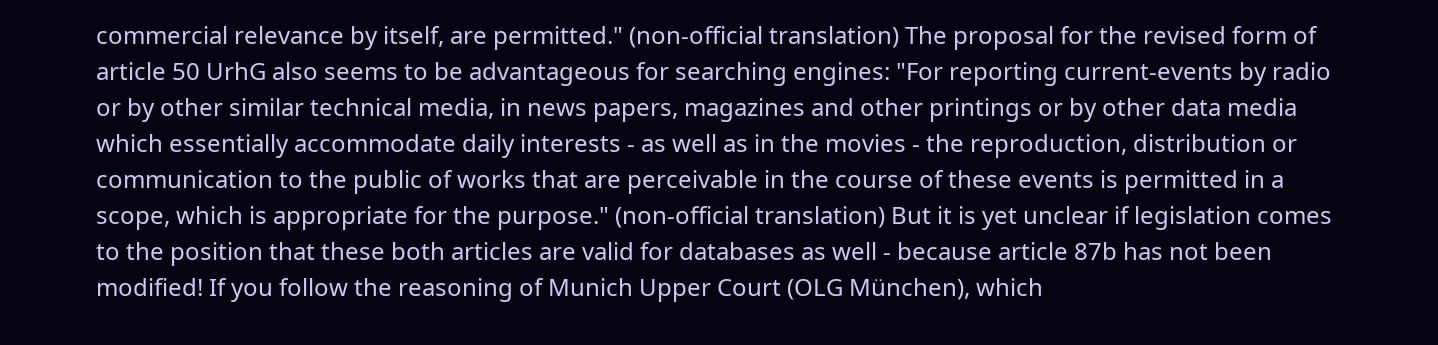commercial relevance by itself, are permitted." (non-official translation) The proposal for the revised form of article 50 UrhG also seems to be advantageous for searching engines: "For reporting current-events by radio or by other similar technical media, in news papers, magazines and other printings or by other data media which essentially accommodate daily interests - as well as in the movies - the reproduction, distribution or communication to the public of works that are perceivable in the course of these events is permitted in a scope, which is appropriate for the purpose." (non-official translation) But it is yet unclear if legislation comes to the position that these both articles are valid for databases as well - because article 87b has not been modified! If you follow the reasoning of Munich Upper Court (OLG München), which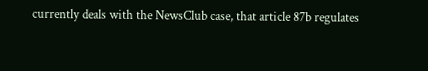currently deals with the NewsClub case, that article 87b regulates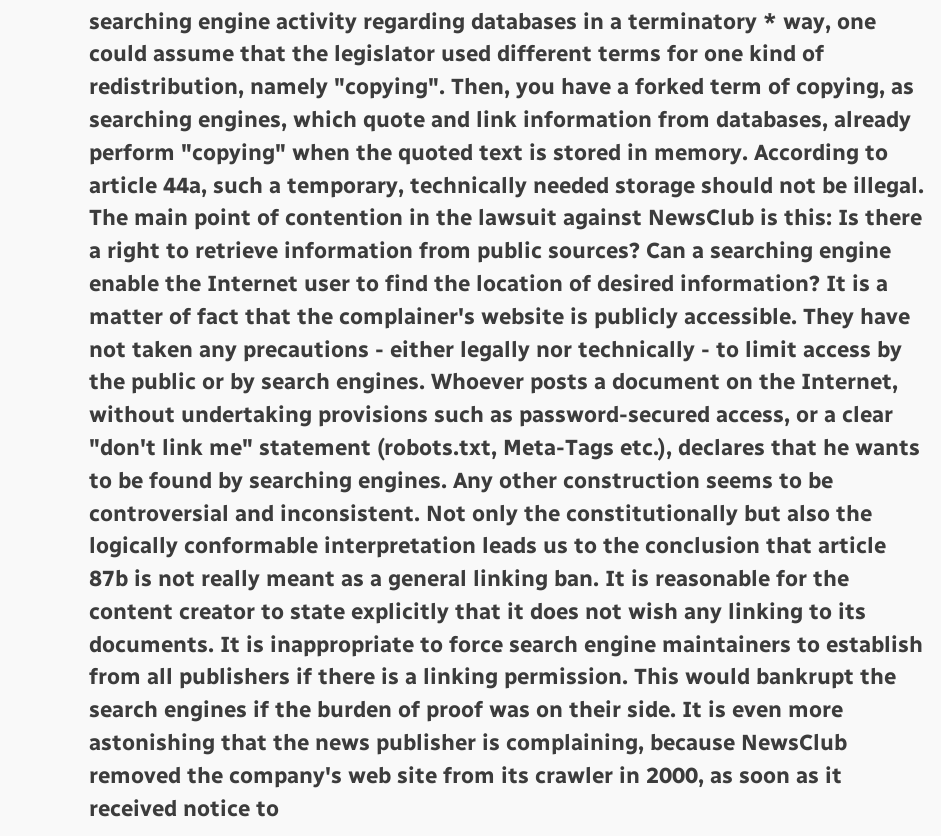searching engine activity regarding databases in a terminatory * way, one could assume that the legislator used different terms for one kind of redistribution, namely "copying". Then, you have a forked term of copying, as searching engines, which quote and link information from databases, already perform "copying" when the quoted text is stored in memory. According to article 44a, such a temporary, technically needed storage should not be illegal. The main point of contention in the lawsuit against NewsClub is this: Is there a right to retrieve information from public sources? Can a searching engine enable the Internet user to find the location of desired information? It is a matter of fact that the complainer's website is publicly accessible. They have not taken any precautions - either legally nor technically - to limit access by the public or by search engines. Whoever posts a document on the Internet, without undertaking provisions such as password-secured access, or a clear "don't link me" statement (robots.txt, Meta-Tags etc.), declares that he wants to be found by searching engines. Any other construction seems to be controversial and inconsistent. Not only the constitutionally but also the logically conformable interpretation leads us to the conclusion that article 87b is not really meant as a general linking ban. It is reasonable for the content creator to state explicitly that it does not wish any linking to its documents. It is inappropriate to force search engine maintainers to establish from all publishers if there is a linking permission. This would bankrupt the search engines if the burden of proof was on their side. It is even more astonishing that the news publisher is complaining, because NewsClub removed the company's web site from its crawler in 2000, as soon as it received notice to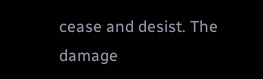cease and desist. The damage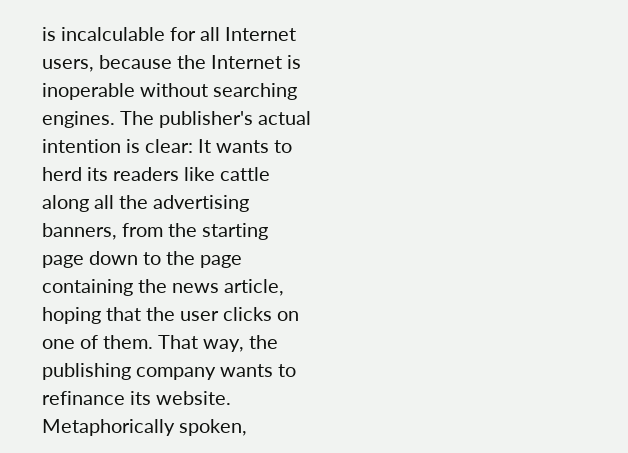is incalculable for all Internet users, because the Internet is inoperable without searching engines. The publisher's actual intention is clear: It wants to herd its readers like cattle along all the advertising banners, from the starting page down to the page containing the news article, hoping that the user clicks on one of them. That way, the publishing company wants to refinance its website. Metaphorically spoken,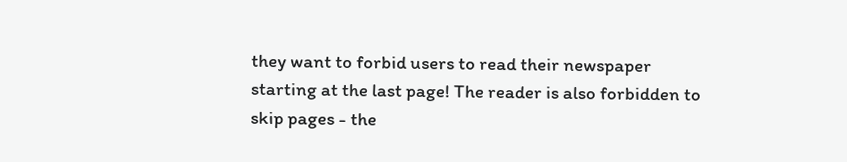they want to forbid users to read their newspaper starting at the last page! The reader is also forbidden to skip pages - the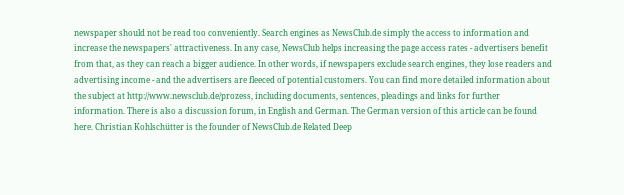newspaper should not be read too conveniently. Search engines as NewsClub.de simply the access to information and increase the newspapers' attractiveness. In any case, NewsClub helps increasing the page access rates - advertisers benefit from that, as they can reach a bigger audience. In other words, if newspapers exclude search engines, they lose readers and advertising income - and the advertisers are fleeced of potential customers. You can find more detailed information about the subject at http://www.newsclub.de/prozess, including documents, sentences, pleadings and links for further information. There is also a discussion forum, in English and German. The German version of this article can be found here. Christian Kohlschütter is the founder of NewsClub.de Related Deep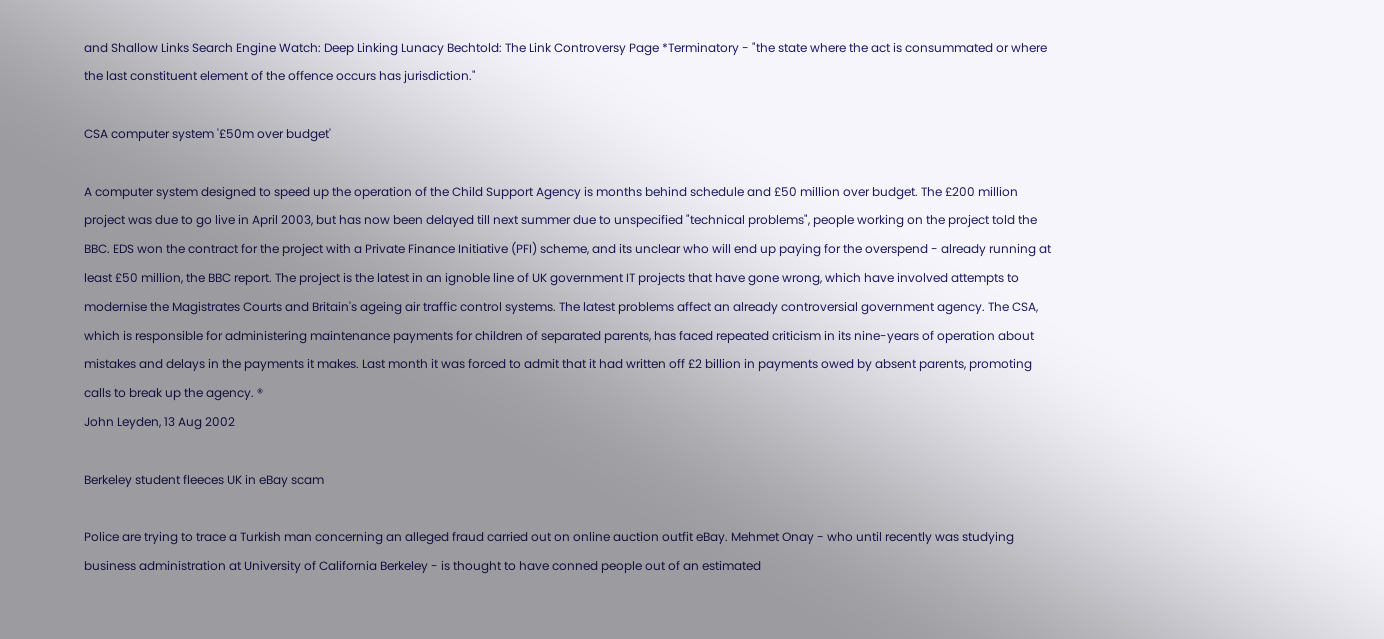and Shallow Links Search Engine Watch: Deep Linking Lunacy Bechtold: The Link Controversy Page *Terminatory - "the state where the act is consummated or where the last constituent element of the offence occurs has jurisdiction."

CSA computer system '£50m over budget'

A computer system designed to speed up the operation of the Child Support Agency is months behind schedule and £50 million over budget. The £200 million project was due to go live in April 2003, but has now been delayed till next summer due to unspecified "technical problems", people working on the project told the BBC. EDS won the contract for the project with a Private Finance Initiative (PFI) scheme, and its unclear who will end up paying for the overspend - already running at least £50 million, the BBC report. The project is the latest in an ignoble line of UK government IT projects that have gone wrong, which have involved attempts to modernise the Magistrates Courts and Britain's ageing air traffic control systems. The latest problems affect an already controversial government agency. The CSA, which is responsible for administering maintenance payments for children of separated parents, has faced repeated criticism in its nine-years of operation about mistakes and delays in the payments it makes. Last month it was forced to admit that it had written off £2 billion in payments owed by absent parents, promoting calls to break up the agency. ®
John Leyden, 13 Aug 2002

Berkeley student fleeces UK in eBay scam

Police are trying to trace a Turkish man concerning an alleged fraud carried out on online auction outfit eBay. Mehmet Onay - who until recently was studying business administration at University of California Berkeley - is thought to have conned people out of an estimated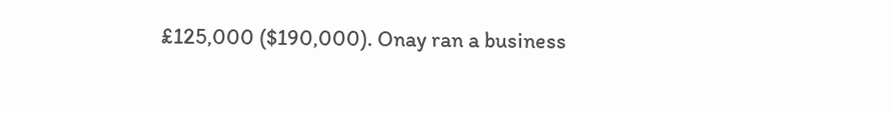£125,000 ($190,000). Onay ran a business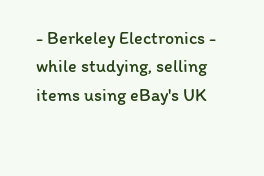- Berkeley Electronics - while studying, selling items using eBay's UK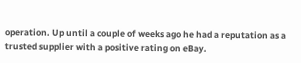operation. Up until a couple of weeks ago he had a reputation as a trusted supplier with a positive rating on eBay.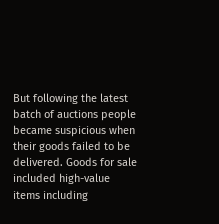But following the latest batch of auctions people became suspicious when their goods failed to be delivered. Goods for sale included high-value items including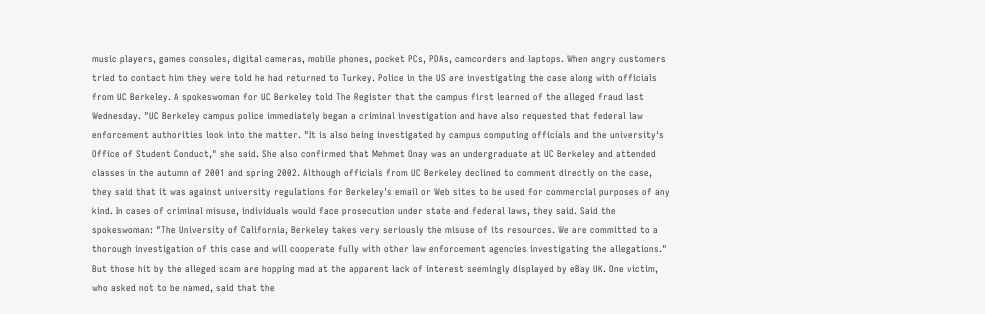music players, games consoles, digital cameras, mobile phones, pocket PCs, PDAs, camcorders and laptops. When angry customers tried to contact him they were told he had returned to Turkey. Police in the US are investigating the case along with officials from UC Berkeley. A spokeswoman for UC Berkeley told The Register that the campus first learned of the alleged fraud last Wednesday. "UC Berkeley campus police immediately began a criminal investigation and have also requested that federal law enforcement authorities look into the matter. "It is also being investigated by campus computing officials and the university's Office of Student Conduct," she said. She also confirmed that Mehmet Onay was an undergraduate at UC Berkeley and attended classes in the autumn of 2001 and spring 2002. Although officials from UC Berkeley declined to comment directly on the case, they said that it was against university regulations for Berkeley's email or Web sites to be used for commercial purposes of any kind. In cases of criminal misuse, individuals would face prosecution under state and federal laws, they said. Said the spokeswoman: "The University of California, Berkeley takes very seriously the misuse of its resources. We are committed to a thorough investigation of this case and will cooperate fully with other law enforcement agencies investigating the allegations." But those hit by the alleged scam are hopping mad at the apparent lack of interest seemingly displayed by eBay UK. One victim, who asked not to be named, said that the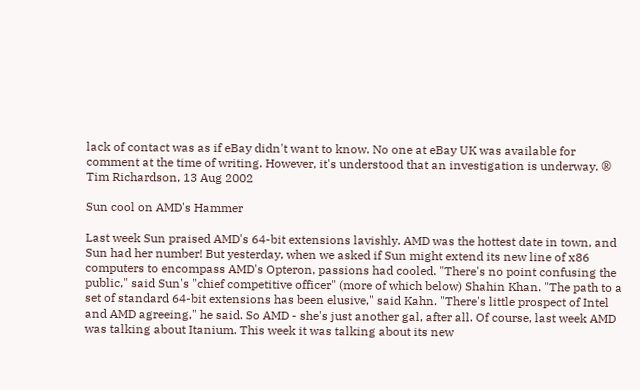lack of contact was as if eBay didn't want to know. No one at eBay UK was available for comment at the time of writing. However, it's understood that an investigation is underway. ®
Tim Richardson, 13 Aug 2002

Sun cool on AMD's Hammer

Last week Sun praised AMD's 64-bit extensions lavishly. AMD was the hottest date in town, and Sun had her number! But yesterday, when we asked if Sun might extend its new line of x86 computers to encompass AMD's Opteron, passions had cooled. "There's no point confusing the public," said Sun's "chief competitive officer" (more of which below) Shahin Khan. "The path to a set of standard 64-bit extensions has been elusive," said Kahn. "There's little prospect of Intel and AMD agreeing," he said. So AMD - she's just another gal, after all. Of course, last week AMD was talking about Itanium. This week it was talking about its new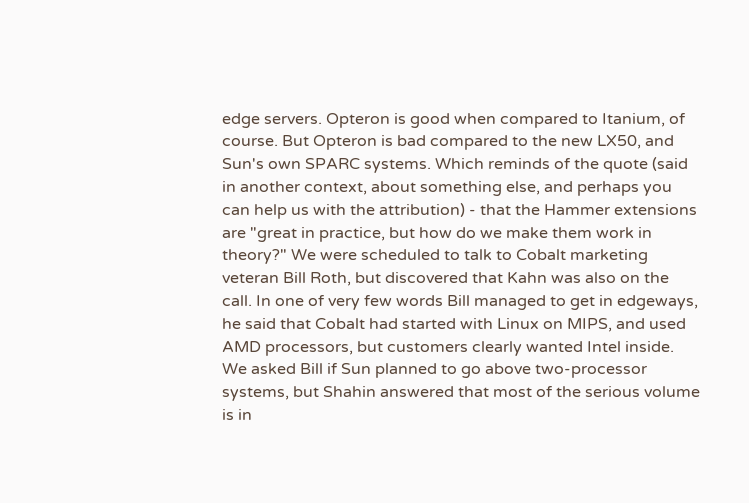edge servers. Opteron is good when compared to Itanium, of course. But Opteron is bad compared to the new LX50, and Sun's own SPARC systems. Which reminds of the quote (said in another context, about something else, and perhaps you can help us with the attribution) - that the Hammer extensions are "great in practice, but how do we make them work in theory?" We were scheduled to talk to Cobalt marketing veteran Bill Roth, but discovered that Kahn was also on the call. In one of very few words Bill managed to get in edgeways, he said that Cobalt had started with Linux on MIPS, and used AMD processors, but customers clearly wanted Intel inside. We asked Bill if Sun planned to go above two-processor systems, but Shahin answered that most of the serious volume is in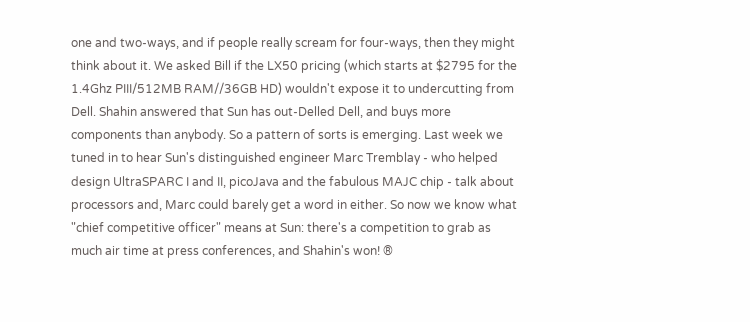one and two-ways, and if people really scream for four-ways, then they might think about it. We asked Bill if the LX50 pricing (which starts at $2795 for the 1.4Ghz PIII/512MB RAM//36GB HD) wouldn't expose it to undercutting from Dell. Shahin answered that Sun has out-Delled Dell, and buys more components than anybody. So a pattern of sorts is emerging. Last week we tuned in to hear Sun's distinguished engineer Marc Tremblay - who helped design UltraSPARC I and II, picoJava and the fabulous MAJC chip - talk about processors and, Marc could barely get a word in either. So now we know what "chief competitive officer" means at Sun: there's a competition to grab as much air time at press conferences, and Shahin's won! ®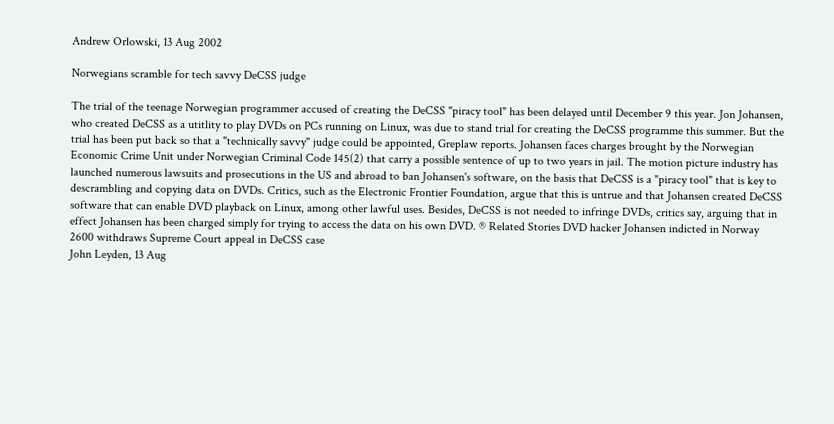Andrew Orlowski, 13 Aug 2002

Norwegians scramble for tech savvy DeCSS judge

The trial of the teenage Norwegian programmer accused of creating the DeCSS "piracy tool" has been delayed until December 9 this year. Jon Johansen, who created DeCSS as a utitlity to play DVDs on PCs running on Linux, was due to stand trial for creating the DeCSS programme this summer. But the trial has been put back so that a "technically savvy" judge could be appointed, Greplaw reports. Johansen faces charges brought by the Norwegian Economic Crime Unit under Norwegian Criminal Code 145(2) that carry a possible sentence of up to two years in jail. The motion picture industry has launched numerous lawsuits and prosecutions in the US and abroad to ban Johansen's software, on the basis that DeCSS is a "piracy tool" that is key to descrambling and copying data on DVDs. Critics, such as the Electronic Frontier Foundation, argue that this is untrue and that Johansen created DeCSS software that can enable DVD playback on Linux, among other lawful uses. Besides, DeCSS is not needed to infringe DVDs, critics say, arguing that in effect Johansen has been charged simply for trying to access the data on his own DVD. ® Related Stories DVD hacker Johansen indicted in Norway 2600 withdraws Supreme Court appeal in DeCSS case
John Leyden, 13 Aug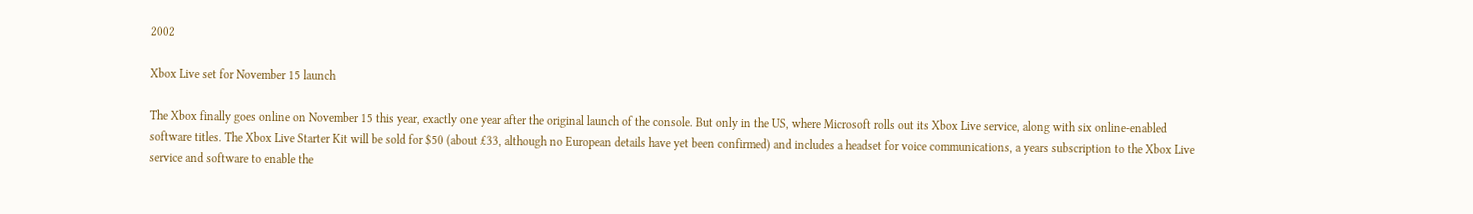2002

Xbox Live set for November 15 launch

The Xbox finally goes online on November 15 this year, exactly one year after the original launch of the console. But only in the US, where Microsoft rolls out its Xbox Live service, along with six online-enabled software titles. The Xbox Live Starter Kit will be sold for $50 (about £33, although no European details have yet been confirmed) and includes a headset for voice communications, a years subscription to the Xbox Live service and software to enable the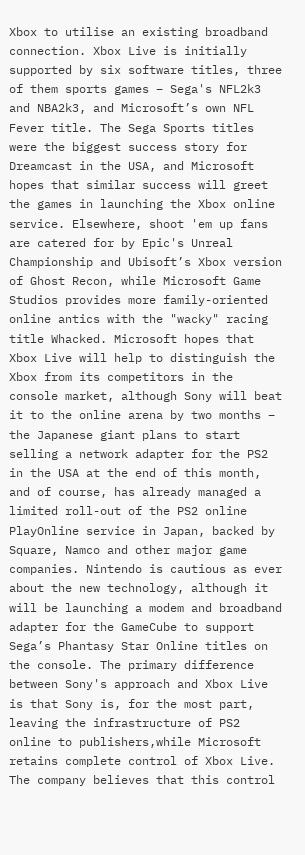Xbox to utilise an existing broadband connection. Xbox Live is initially supported by six software titles, three of them sports games – Sega's NFL2k3 and NBA2k3, and Microsoft’s own NFL Fever title. The Sega Sports titles were the biggest success story for Dreamcast in the USA, and Microsoft hopes that similar success will greet the games in launching the Xbox online service. Elsewhere, shoot 'em up fans are catered for by Epic's Unreal Championship and Ubisoft’s Xbox version of Ghost Recon, while Microsoft Game Studios provides more family-oriented online antics with the "wacky" racing title Whacked. Microsoft hopes that Xbox Live will help to distinguish the Xbox from its competitors in the console market, although Sony will beat it to the online arena by two months – the Japanese giant plans to start selling a network adapter for the PS2 in the USA at the end of this month, and of course, has already managed a limited roll-out of the PS2 online PlayOnline service in Japan, backed by Square, Namco and other major game companies. Nintendo is cautious as ever about the new technology, although it will be launching a modem and broadband adapter for the GameCube to support Sega’s Phantasy Star Online titles on the console. The primary difference between Sony's approach and Xbox Live is that Sony is, for the most part, leaving the infrastructure of PS2 online to publishers,while Microsoft retains complete control of Xbox Live. The company believes that this control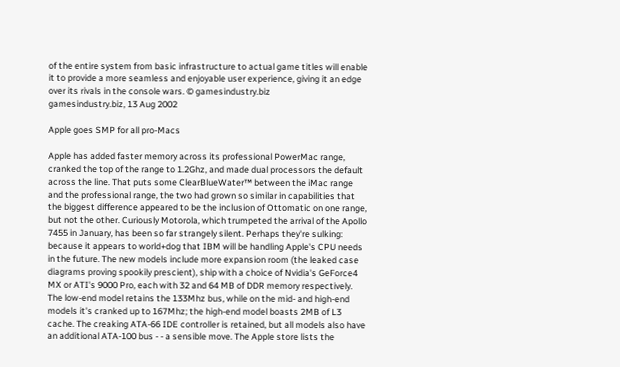of the entire system from basic infrastructure to actual game titles will enable it to provide a more seamless and enjoyable user experience, giving it an edge over its rivals in the console wars. © gamesindustry.biz
gamesindustry.biz, 13 Aug 2002

Apple goes SMP for all pro-Macs

Apple has added faster memory across its professional PowerMac range, cranked the top of the range to 1.2Ghz, and made dual processors the default across the line. That puts some ClearBlueWater™ between the iMac range and the professional range, the two had grown so similar in capabilities that the biggest difference appeared to be the inclusion of Ottomatic on one range, but not the other. Curiously Motorola, which trumpeted the arrival of the Apollo 7455 in January, has been so far strangely silent. Perhaps they're sulking: because it appears to world+dog that IBM will be handling Apple's CPU needs in the future. The new models include more expansion room (the leaked case diagrams proving spookily prescient), ship with a choice of Nvidia's GeForce4 MX or ATI's 9000 Pro, each with 32 and 64 MB of DDR memory respectively. The low-end model retains the 133Mhz bus, while on the mid- and high-end models it's cranked up to 167Mhz; the high-end model boasts 2MB of L3 cache. The creaking ATA-66 IDE controller is retained, but all models also have an additional ATA-100 bus - - a sensible move. The Apple store lists the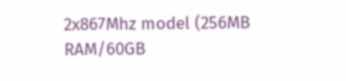2x867Mhz model (256MB RAM/60GB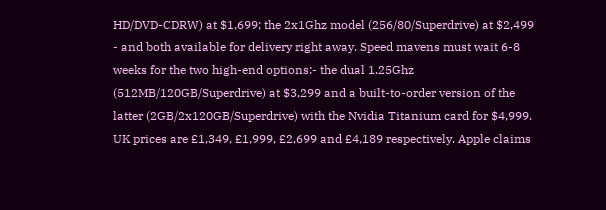HD/DVD-CDRW) at $1,699; the 2x1Ghz model (256/80/Superdrive) at $2,499 - and both available for delivery right away. Speed mavens must wait 6-8 weeks for the two high-end options:- the dual 1.25Ghz (512MB/120GB/Superdrive) at $3,299 and a built-to-order version of the latter (2GB/2x120GB/Superdrive) with the Nvidia Titanium card for $4,999. UK prices are £1,349, £1,999, £2,699 and £4,189 respectively. Apple claims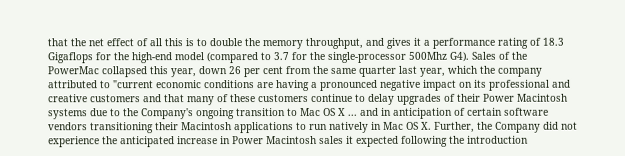that the net effect of all this is to double the memory throughput, and gives it a performance rating of 18.3 Gigaflops for the high-end model (compared to 3.7 for the single-processor 500Mhz G4). Sales of the PowerMac collapsed this year, down 26 per cent from the same quarter last year, which the company attributed to "current economic conditions are having a pronounced negative impact on its professional and creative customers and that many of these customers continue to delay upgrades of their Power Macintosh systems due to the Company's ongoing transition to Mac OS X ... and in anticipation of certain software vendors transitioning their Macintosh applications to run natively in Mac OS X. Further, the Company did not experience the anticipated increase in Power Macintosh sales it expected following the introduction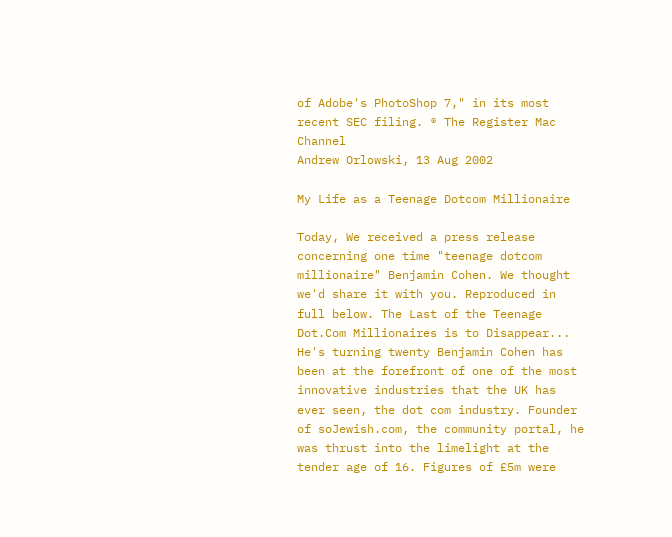of Adobe's PhotoShop 7," in its most recent SEC filing. ® The Register Mac Channel
Andrew Orlowski, 13 Aug 2002

My Life as a Teenage Dotcom Millionaire

Today, We received a press release concerning one time "teenage dotcom millionaire" Benjamin Cohen. We thought we'd share it with you. Reproduced in full below. The Last of the Teenage Dot.Com Millionaires is to Disappear... He's turning twenty Benjamin Cohen has been at the forefront of one of the most innovative industries that the UK has ever seen, the dot com industry. Founder of soJewish.com, the community portal, he was thrust into the limelight at the tender age of 16. Figures of £5m were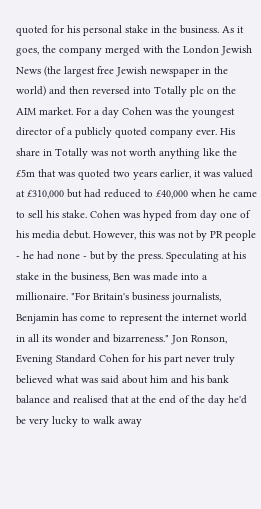quoted for his personal stake in the business. As it goes, the company merged with the London Jewish News (the largest free Jewish newspaper in the world) and then reversed into Totally plc on the AIM market. For a day Cohen was the youngest director of a publicly quoted company ever. His share in Totally was not worth anything like the £5m that was quoted two years earlier, it was valued at £310,000 but had reduced to £40,000 when he came to sell his stake. Cohen was hyped from day one of his media debut. However, this was not by PR people - he had none - but by the press. Speculating at his stake in the business, Ben was made into a millionaire. "For Britain's business journalists, Benjamin has come to represent the internet world in all its wonder and bizarreness." Jon Ronson, Evening Standard Cohen for his part never truly believed what was said about him and his bank balance and realised that at the end of the day he'd be very lucky to walk away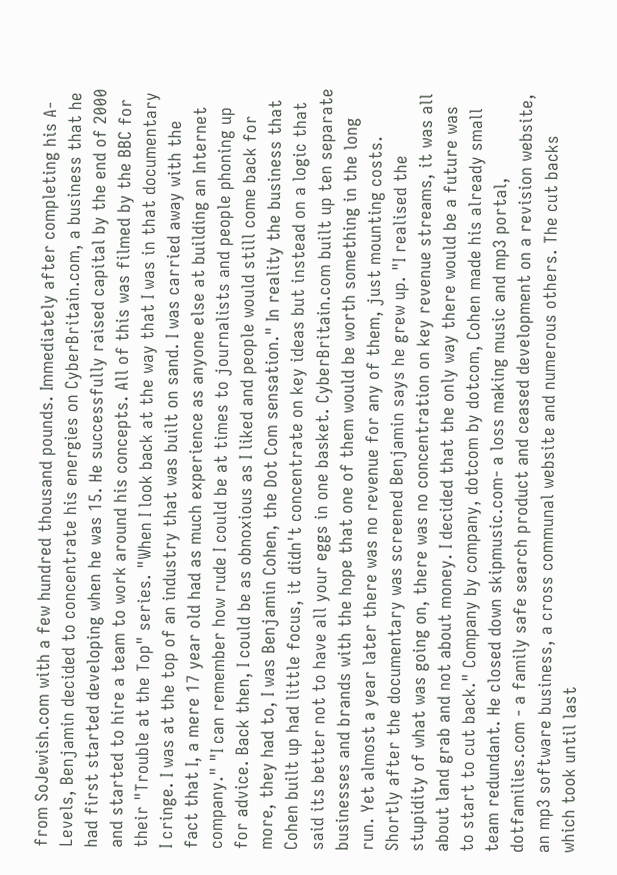from SoJewish.com with a few hundred thousand pounds. Immediately after completing his A-Levels, Benjamin decided to concentrate his energies on CyberBritain.com, a business that he had first started developing when he was 15. He successfully raised capital by the end of 2000 and started to hire a team to work around his concepts. All of this was filmed by the BBC for their "Trouble at the Top" series. "When I look back at the way that I was in that documentary I cringe. I was at the top of an industry that was built on sand. I was carried away with the fact that I, a mere 17 year old had as much experience as anyone else at building an Internet company." "I can remember how rude I could be at times to journalists and people phoning up for advice. Back then, I could be as obnoxious as I liked and people would still come back for more, they had to, I was Benjamin Cohen, the Dot Com sensation." In reality the business that Cohen built up had little focus, it didn't concentrate on key ideas but instead on a logic that said its better not to have all your eggs in one basket. CyberBritain.com built up ten separate businesses and brands with the hope that one of them would be worth something in the long run. Yet almost a year later there was no revenue for any of them, just mounting costs. Shortly after the documentary was screened Benjamin says he grew up. "I realised the stupidity of what was going on, there was no concentration on key revenue streams, it was all about land grab and not about money. I decided that the only way there would be a future was to start to cut back." Company by company, dotcom by dotcom, Cohen made his already small team redundant. He closed down skipmusic.com- a loss making music and mp3 portal, dotfamilies.com - a family safe search product and ceased development on a revision website, an mp3 software business, a cross communal website and numerous others. The cut backs which took until last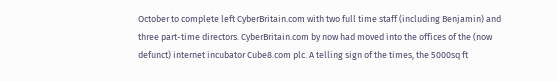October to complete left CyberBritain.com with two full time staff (including Benjamin) and three part-time directors. CyberBritain.com by now had moved into the offices of the (now defunct) internet incubator Cube8.com plc. A telling sign of the times, the 5000sq ft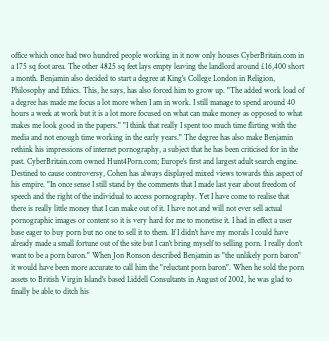office which once had two hundred people working in it now only houses CyberBritain.com in a 175 sq foot area. The other 4825 sq feet lays empty leaving the landlord around £16,400 short a month. Benjamin also decided to start a degree at King's College London in Religion, Philosophy and Ethics. This, he says, has also forced him to grow up. "The added work load of a degree has made me focus a lot more when I am in work. I still manage to spend around 40 hours a week at work but it is a lot more focused on what can make money as opposed to what makes me look good in the papers." "I think that really I spent too much time flirting with the media and not enough time working in the early years." The degree has also make Benjamin rethink his impressions of internet pornography, a subject that he has been criticised for in the past. CyberBritain.com owned Hunt4Porn.com; Europe's first and largest adult search engine. Destined to cause controversy, Cohen has always displayed mixed views towards this aspect of his empire. "In once sense I still stand by the comments that I made last year about freedom of speech and the right of the individual to access pornography. Yet I have come to realise that there is really little money that I can make out of it. I have not and will not ever sell actual pornographic images or content so it is very hard for me to monetise it. I had in effect a user base eager to buy porn but no one to sell it to them. If I didn't have my morals I could have already made a small fortune out of the site but I can't bring myself to selling porn. I really don't want to be a porn baron." When Jon Ronson described Benjamin as "the unlikely porn baron" it would have been more accurate to call him the "reluctant porn baron". When he sold the porn assets to British Virgin Island's based Liddell Consultants in August of 2002, he was glad to finally be able to ditch his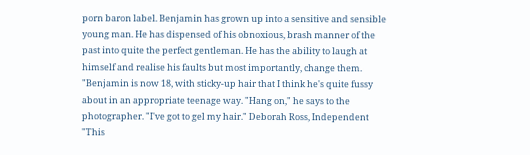porn baron label. Benjamin has grown up into a sensitive and sensible young man. He has dispensed of his obnoxious, brash manner of the past into quite the perfect gentleman. He has the ability to laugh at himself and realise his faults but most importantly, change them. "Benjamin is now 18, with sticky-up hair that I think he's quite fussy about in an appropriate teenage way. "Hang on," he says to the photographer. "I've got to gel my hair." Deborah Ross, Independent "This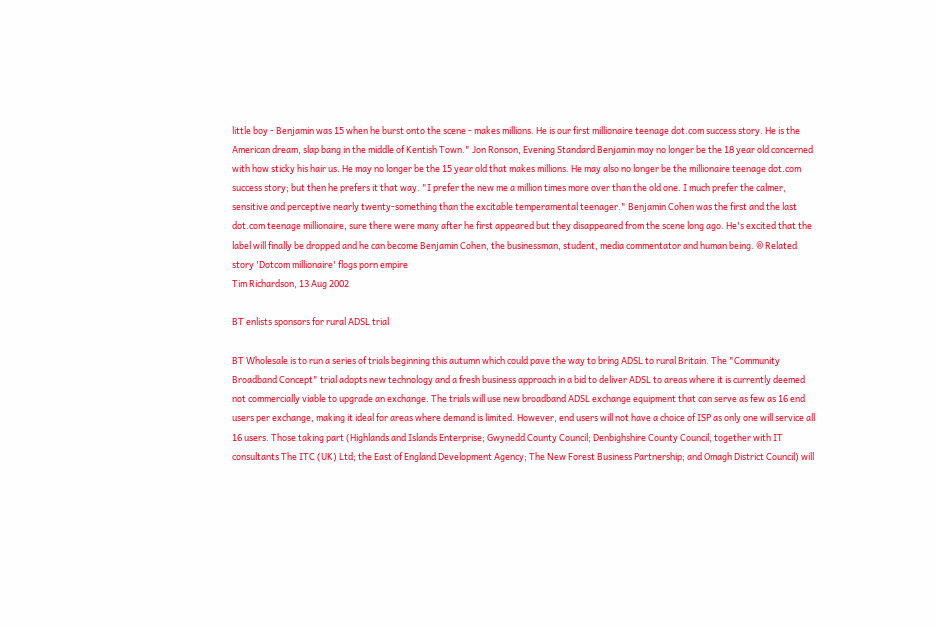little boy - Benjamin was 15 when he burst onto the scene - makes millions. He is our first millionaire teenage dot.com success story. He is the American dream, slap bang in the middle of Kentish Town." Jon Ronson, Evening Standard Benjamin may no longer be the 18 year old concerned with how sticky his hair us. He may no longer be the 15 year old that makes millions. He may also no longer be the millionaire teenage dot.com success story; but then he prefers it that way. "I prefer the new me a million times more over than the old one. I much prefer the calmer, sensitive and perceptive nearly twenty-something than the excitable temperamental teenager." Benjamin Cohen was the first and the last dot.com teenage millionaire, sure there were many after he first appeared but they disappeared from the scene long ago. He's excited that the label will finally be dropped and he can become Benjamin Cohen, the businessman, student, media commentator and human being. ® Related story 'Dotcom millionaire' flogs porn empire
Tim Richardson, 13 Aug 2002

BT enlists sponsors for rural ADSL trial

BT Wholesale is to run a series of trials beginning this autumn which could pave the way to bring ADSL to rural Britain. The "Community Broadband Concept" trial adopts new technology and a fresh business approach in a bid to deliver ADSL to areas where it is currently deemed not commercially viable to upgrade an exchange. The trials will use new broadband ADSL exchange equipment that can serve as few as 16 end users per exchange, making it ideal for areas where demand is limited. However, end users will not have a choice of ISP as only one will service all 16 users. Those taking part (Highlands and Islands Enterprise; Gwynedd County Council; Denbighshire County Council, together with IT consultants The ITC (UK) Ltd; the East of England Development Agency; The New Forest Business Partnership; and Omagh District Council) will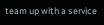team up with a service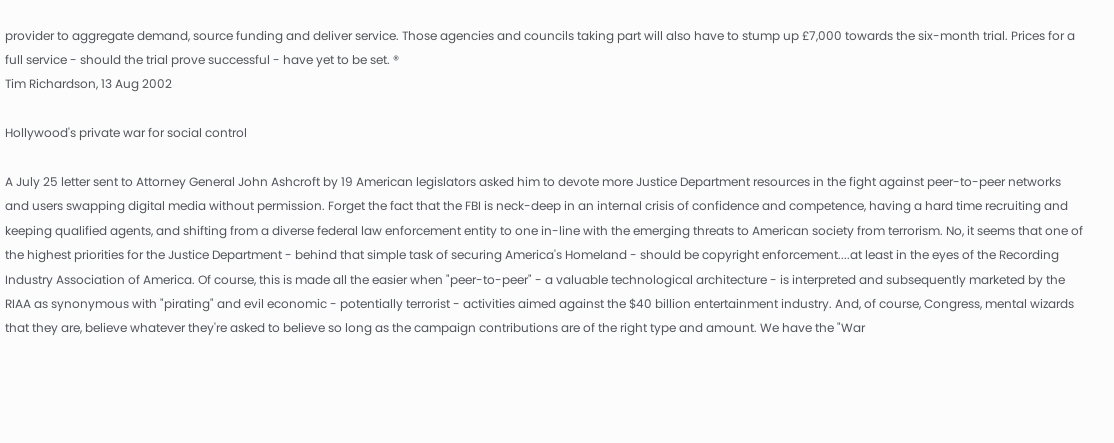provider to aggregate demand, source funding and deliver service. Those agencies and councils taking part will also have to stump up £7,000 towards the six-month trial. Prices for a full service - should the trial prove successful - have yet to be set. ®
Tim Richardson, 13 Aug 2002

Hollywood's private war for social control

A July 25 letter sent to Attorney General John Ashcroft by 19 American legislators asked him to devote more Justice Department resources in the fight against peer-to-peer networks and users swapping digital media without permission. Forget the fact that the FBI is neck-deep in an internal crisis of confidence and competence, having a hard time recruiting and keeping qualified agents, and shifting from a diverse federal law enforcement entity to one in-line with the emerging threats to American society from terrorism. No, it seems that one of the highest priorities for the Justice Department - behind that simple task of securing America's Homeland - should be copyright enforcement....at least in the eyes of the Recording Industry Association of America. Of course, this is made all the easier when "peer-to-peer" - a valuable technological architecture - is interpreted and subsequently marketed by the RIAA as synonymous with "pirating" and evil economic - potentially terrorist - activities aimed against the $40 billion entertainment industry. And, of course, Congress, mental wizards that they are, believe whatever they're asked to believe so long as the campaign contributions are of the right type and amount. We have the "War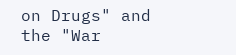on Drugs" and the "War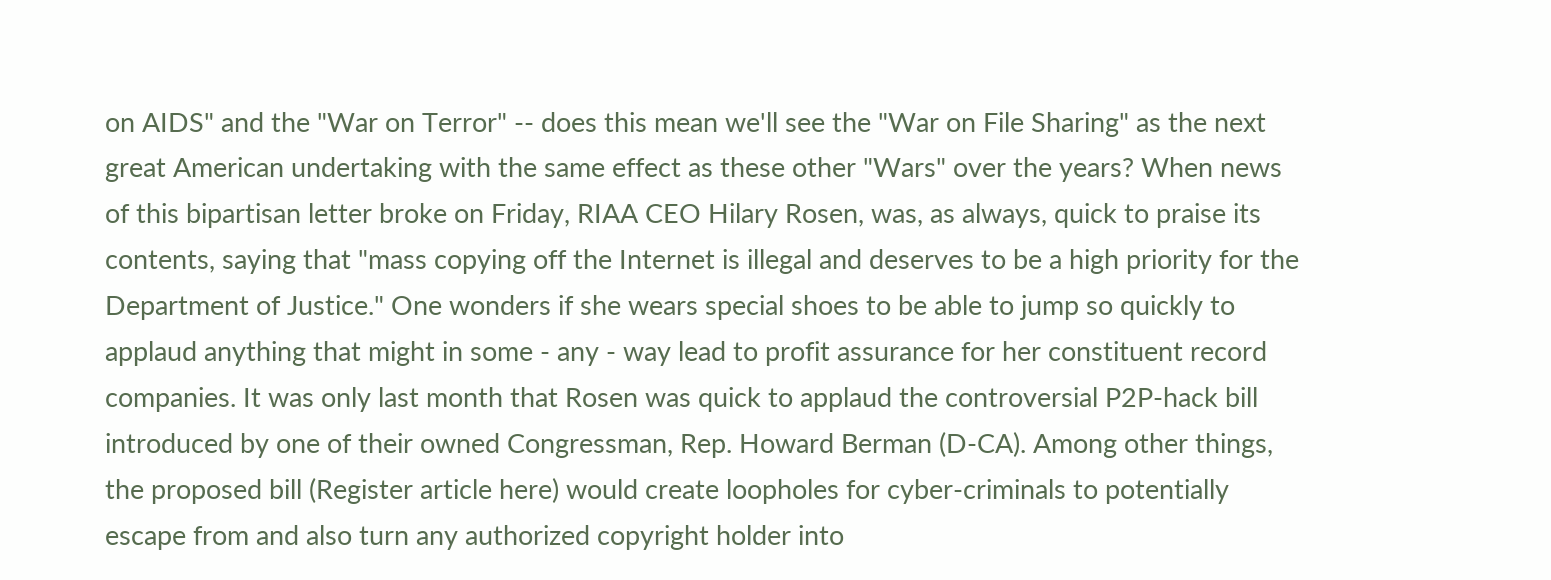on AIDS" and the "War on Terror" -- does this mean we'll see the "War on File Sharing" as the next great American undertaking with the same effect as these other "Wars" over the years? When news of this bipartisan letter broke on Friday, RIAA CEO Hilary Rosen, was, as always, quick to praise its contents, saying that "mass copying off the Internet is illegal and deserves to be a high priority for the Department of Justice." One wonders if she wears special shoes to be able to jump so quickly to applaud anything that might in some - any - way lead to profit assurance for her constituent record companies. It was only last month that Rosen was quick to applaud the controversial P2P-hack bill introduced by one of their owned Congressman, Rep. Howard Berman (D-CA). Among other things, the proposed bill (Register article here) would create loopholes for cyber-criminals to potentially escape from and also turn any authorized copyright holder into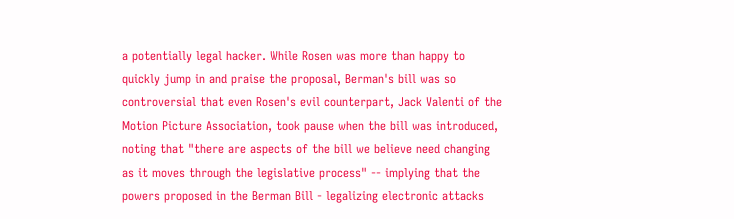a potentially legal hacker. While Rosen was more than happy to quickly jump in and praise the proposal, Berman's bill was so controversial that even Rosen's evil counterpart, Jack Valenti of the Motion Picture Association, took pause when the bill was introduced, noting that "there are aspects of the bill we believe need changing as it moves through the legislative process" -- implying that the powers proposed in the Berman Bill - legalizing electronic attacks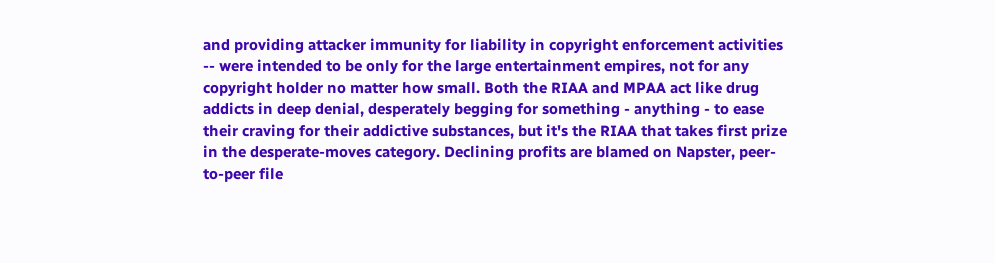and providing attacker immunity for liability in copyright enforcement activities -- were intended to be only for the large entertainment empires, not for any copyright holder no matter how small. Both the RIAA and MPAA act like drug addicts in deep denial, desperately begging for something - anything - to ease their craving for their addictive substances, but it's the RIAA that takes first prize in the desperate-moves category. Declining profits are blamed on Napster, peer-to-peer file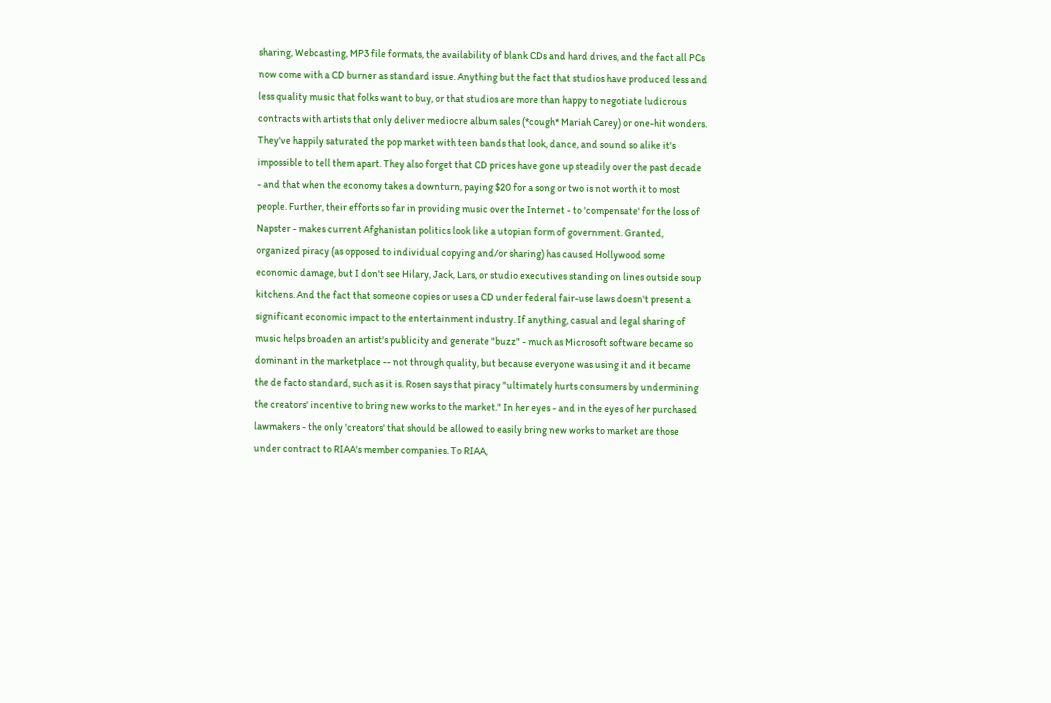sharing, Webcasting, MP3 file formats, the availability of blank CDs and hard drives, and the fact all PCs now come with a CD burner as standard issue. Anything but the fact that studios have produced less and less quality music that folks want to buy, or that studios are more than happy to negotiate ludicrous contracts with artists that only deliver mediocre album sales (*cough* Mariah Carey) or one-hit wonders. They've happily saturated the pop market with teen bands that look, dance, and sound so alike it's impossible to tell them apart. They also forget that CD prices have gone up steadily over the past decade - and that when the economy takes a downturn, paying $20 for a song or two is not worth it to most people. Further, their efforts so far in providing music over the Internet - to 'compensate' for the loss of Napster - makes current Afghanistan politics look like a utopian form of government. Granted, organized piracy (as opposed to individual copying and/or sharing) has caused Hollywood some economic damage, but I don't see Hilary, Jack, Lars, or studio executives standing on lines outside soup kitchens. And the fact that someone copies or uses a CD under federal fair-use laws doesn't present a significant economic impact to the entertainment industry. If anything, casual and legal sharing of music helps broaden an artist's publicity and generate "buzz" - much as Microsoft software became so dominant in the marketplace -- not through quality, but because everyone was using it and it became the de facto standard, such as it is. Rosen says that piracy "ultimately hurts consumers by undermining the creators' incentive to bring new works to the market." In her eyes - and in the eyes of her purchased lawmakers - the only 'creators' that should be allowed to easily bring new works to market are those under contract to RIAA's member companies. To RIAA,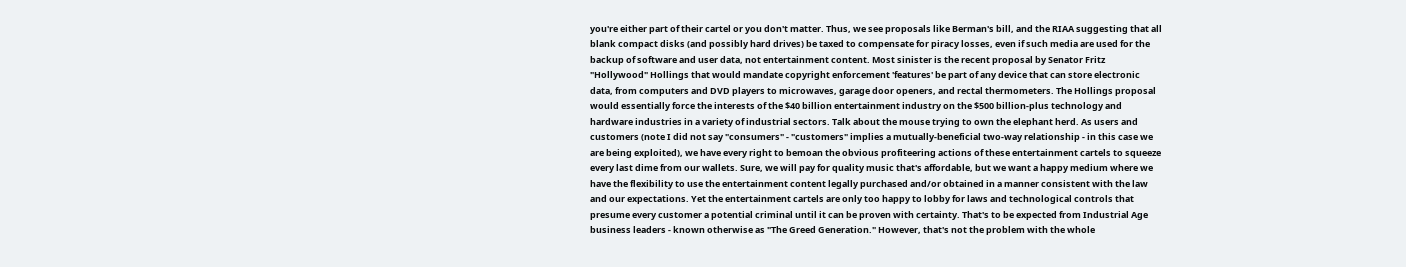you're either part of their cartel or you don't matter. Thus, we see proposals like Berman's bill, and the RIAA suggesting that all blank compact disks (and possibly hard drives) be taxed to compensate for piracy losses, even if such media are used for the backup of software and user data, not entertainment content. Most sinister is the recent proposal by Senator Fritz "Hollywood" Hollings that would mandate copyright enforcement 'features' be part of any device that can store electronic data, from computers and DVD players to microwaves, garage door openers, and rectal thermometers. The Hollings proposal would essentially force the interests of the $40 billion entertainment industry on the $500 billion-plus technology and hardware industries in a variety of industrial sectors. Talk about the mouse trying to own the elephant herd. As users and customers (note I did not say "consumers" - "customers" implies a mutually-beneficial two-way relationship - in this case we are being exploited), we have every right to bemoan the obvious profiteering actions of these entertainment cartels to squeeze every last dime from our wallets. Sure, we will pay for quality music that's affordable, but we want a happy medium where we have the flexibility to use the entertainment content legally purchased and/or obtained in a manner consistent with the law and our expectations. Yet the entertainment cartels are only too happy to lobby for laws and technological controls that presume every customer a potential criminal until it can be proven with certainty. That's to be expected from Industrial Age business leaders - known otherwise as "The Greed Generation." However, that's not the problem with the whole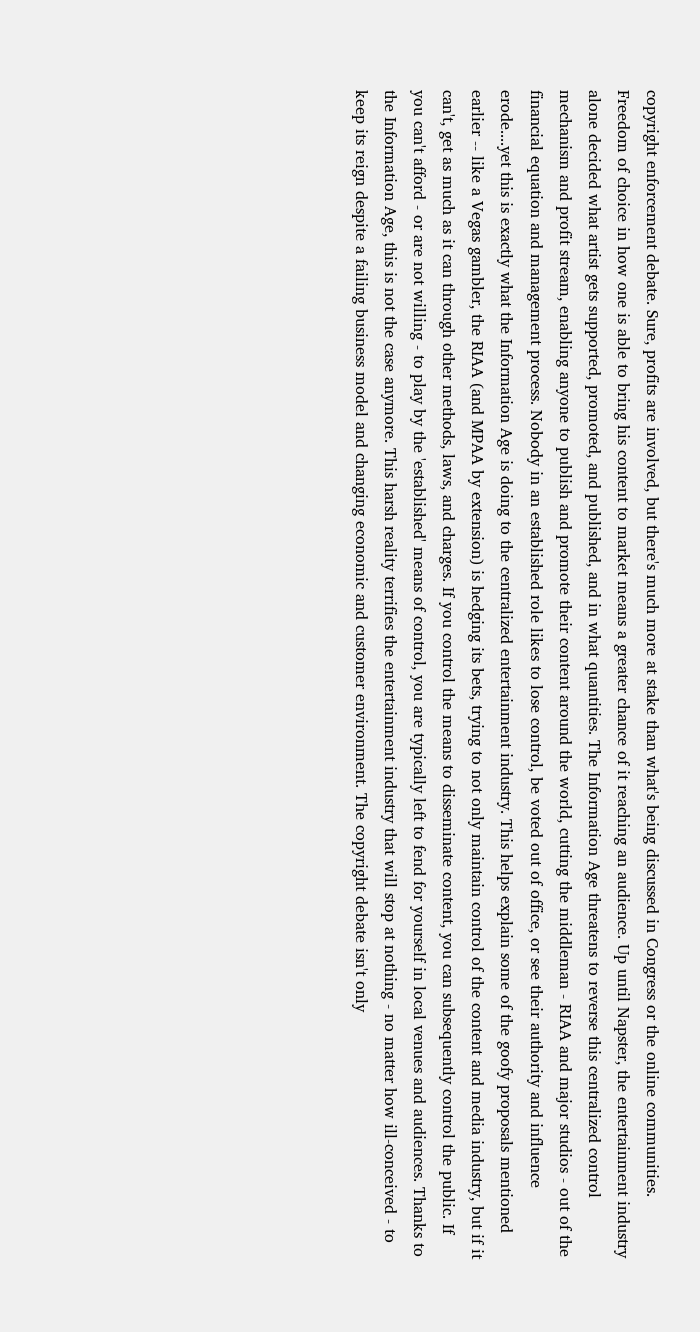copyright enforcement debate. Sure, profits are involved, but there's much more at stake than what's being discussed in Congress or the online communities. Freedom of choice in how one is able to bring his content to market means a greater chance of it reaching an audience. Up until Napster, the entertainment industry alone decided what artist gets supported, promoted, and published, and in what quantities. The Information Age threatens to reverse this centralized control mechanism and profit stream, enabling anyone to publish and promote their content around the world, cutting the middleman - RIAA and major studios - out of the financial equation and management process. Nobody in an established role likes to lose control, be voted out of office, or see their authority and influence erode....yet this is exactly what the Information Age is doing to the centralized entertainment industry. This helps explain some of the goofy proposals mentioned earlier -- like a Vegas gambler, the RIAA (and MPAA by extension) is hedging its bets, trying to not only maintain control of the content and media industry, but if it can't, get as much as it can through other methods, laws, and charges. If you control the means to disseminate content, you can subsequently control the public. If you can't afford - or are not willing - to play by the 'established' means of control, you are typically left to fend for yourself in local venues and audiences. Thanks to the Information Age, this is not the case anymore. This harsh reality terrifies the entertainment industry that will stop at nothing - no matter how ill-conceived - to keep its reign despite a failing business model and changing economic and customer environment. The copyright debate isn't only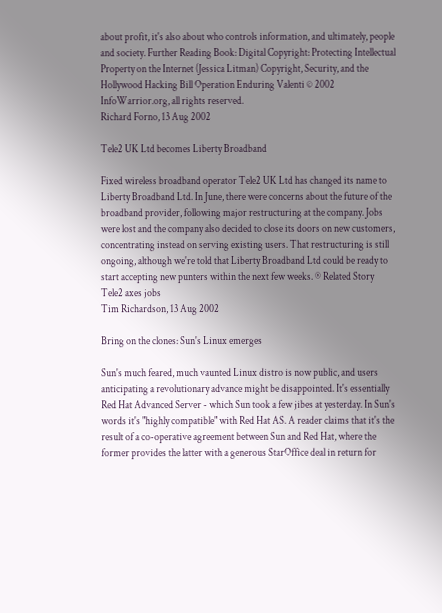about profit, it's also about who controls information, and ultimately, people and society. Further Reading Book: Digital Copyright: Protecting Intellectual Property on the Internet (Jessica Litman) Copyright, Security, and the Hollywood Hacking Bill Operation Enduring Valenti © 2002 InfoWarrior.org, all rights reserved.
Richard Forno, 13 Aug 2002

Tele2 UK Ltd becomes Liberty Broadband

Fixed wireless broadband operator Tele2 UK Ltd has changed its name to Liberty Broadband Ltd. In June, there were concerns about the future of the broadband provider, following major restructuring at the company. Jobs were lost and the company also decided to close its doors on new customers, concentrating instead on serving existing users. That restructuring is still ongoing, although we're told that Liberty Broadband Ltd could be ready to start accepting new punters within the next few weeks. ® Related Story Tele2 axes jobs
Tim Richardson, 13 Aug 2002

Bring on the clones: Sun's Linux emerges

Sun's much feared, much vaunted Linux distro is now public, and users anticipating a revolutionary advance might be disappointed. It's essentially Red Hat Advanced Server - which Sun took a few jibes at yesterday. In Sun's words it's "highly compatible" with Red Hat AS. A reader claims that it's the result of a co-operative agreement between Sun and Red Hat, where the former provides the latter with a generous StarOffice deal in return for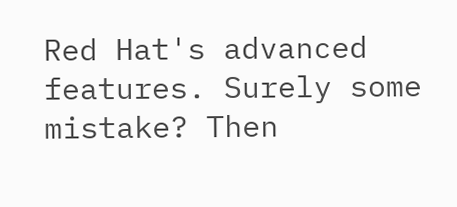Red Hat's advanced features. Surely some mistake? Then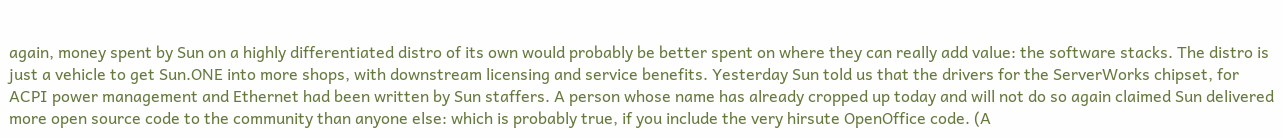again, money spent by Sun on a highly differentiated distro of its own would probably be better spent on where they can really add value: the software stacks. The distro is just a vehicle to get Sun.ONE into more shops, with downstream licensing and service benefits. Yesterday Sun told us that the drivers for the ServerWorks chipset, for ACPI power management and Ethernet had been written by Sun staffers. A person whose name has already cropped up today and will not do so again claimed Sun delivered more open source code to the community than anyone else: which is probably true, if you include the very hirsute OpenOffice code. (A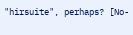"hirsuite", perhaps? [No-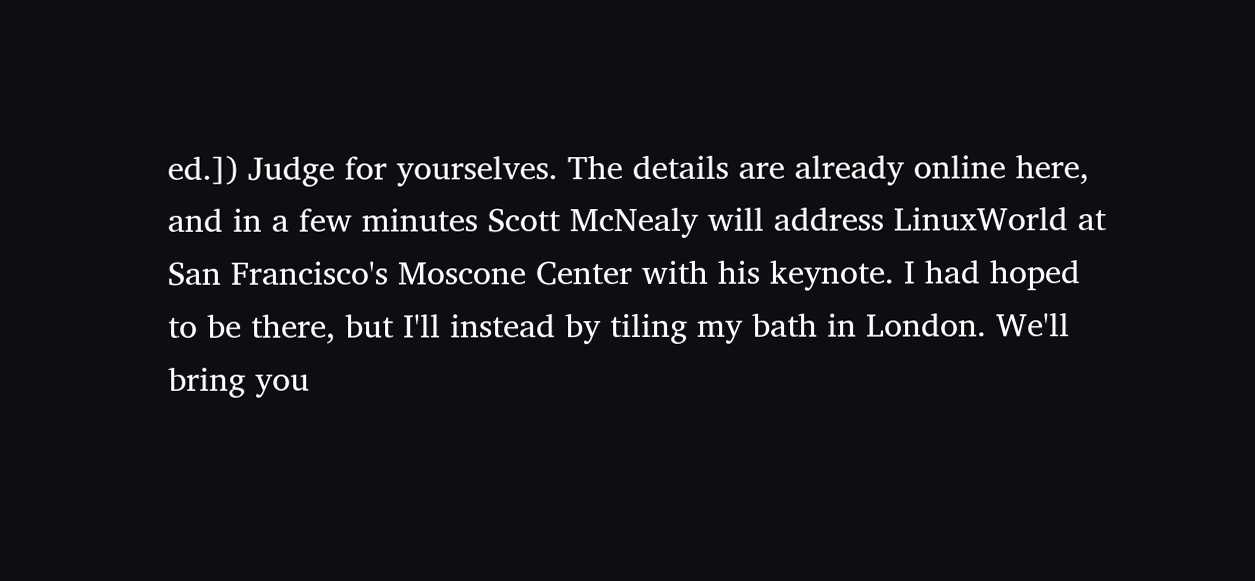ed.]) Judge for yourselves. The details are already online here, and in a few minutes Scott McNealy will address LinuxWorld at San Francisco's Moscone Center with his keynote. I had hoped to be there, but I'll instead by tiling my bath in London. We'll bring you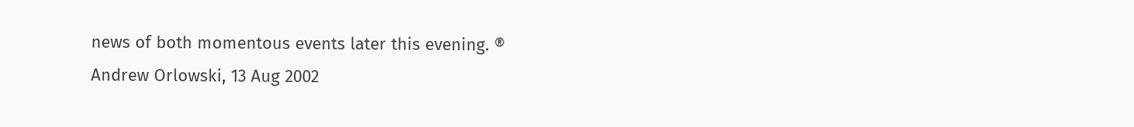news of both momentous events later this evening. ®
Andrew Orlowski, 13 Aug 2002